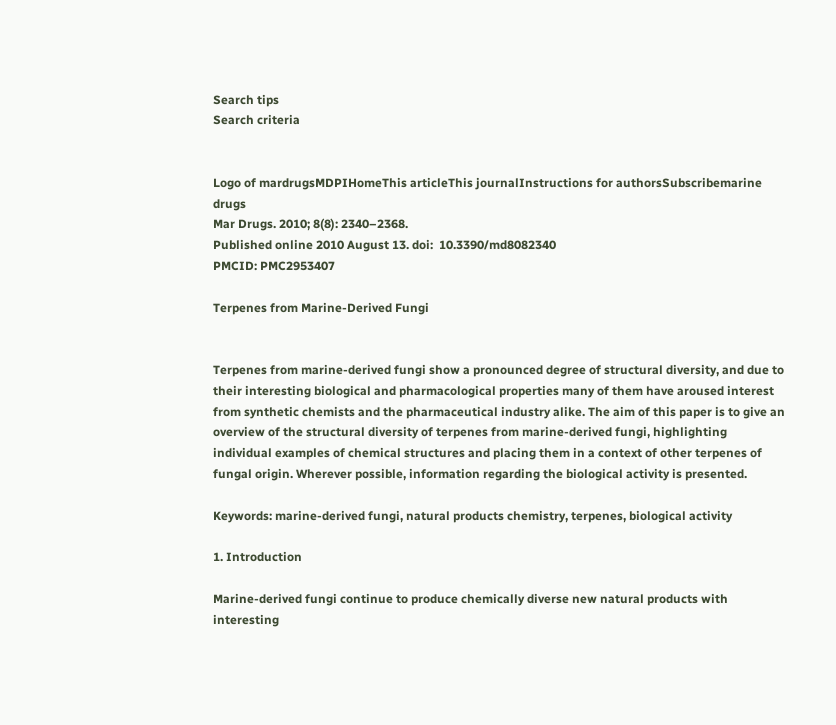Search tips
Search criteria


Logo of mardrugsMDPIHomeThis articleThis journalInstructions for authorsSubscribemarine drugs
Mar Drugs. 2010; 8(8): 2340–2368.
Published online 2010 August 13. doi:  10.3390/md8082340
PMCID: PMC2953407

Terpenes from Marine-Derived Fungi


Terpenes from marine-derived fungi show a pronounced degree of structural diversity, and due to their interesting biological and pharmacological properties many of them have aroused interest from synthetic chemists and the pharmaceutical industry alike. The aim of this paper is to give an overview of the structural diversity of terpenes from marine-derived fungi, highlighting individual examples of chemical structures and placing them in a context of other terpenes of fungal origin. Wherever possible, information regarding the biological activity is presented.

Keywords: marine-derived fungi, natural products chemistry, terpenes, biological activity

1. Introduction

Marine-derived fungi continue to produce chemically diverse new natural products with interesting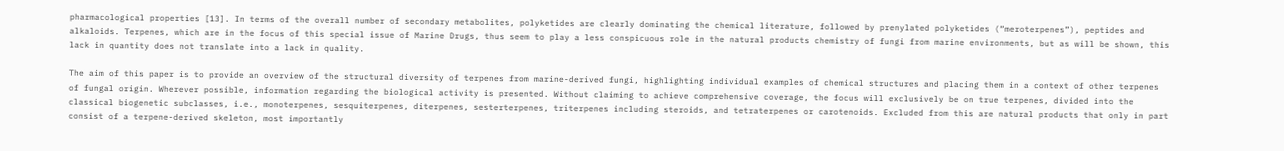pharmacological properties [13]. In terms of the overall number of secondary metabolites, polyketides are clearly dominating the chemical literature, followed by prenylated polyketides (“meroterpenes”), peptides and alkaloids. Terpenes, which are in the focus of this special issue of Marine Drugs, thus seem to play a less conspicuous role in the natural products chemistry of fungi from marine environments, but as will be shown, this lack in quantity does not translate into a lack in quality.

The aim of this paper is to provide an overview of the structural diversity of terpenes from marine-derived fungi, highlighting individual examples of chemical structures and placing them in a context of other terpenes of fungal origin. Wherever possible, information regarding the biological activity is presented. Without claiming to achieve comprehensive coverage, the focus will exclusively be on true terpenes, divided into the classical biogenetic subclasses, i.e., monoterpenes, sesquiterpenes, diterpenes, sesterterpenes, triterpenes including steroids, and tetraterpenes or carotenoids. Excluded from this are natural products that only in part consist of a terpene-derived skeleton, most importantly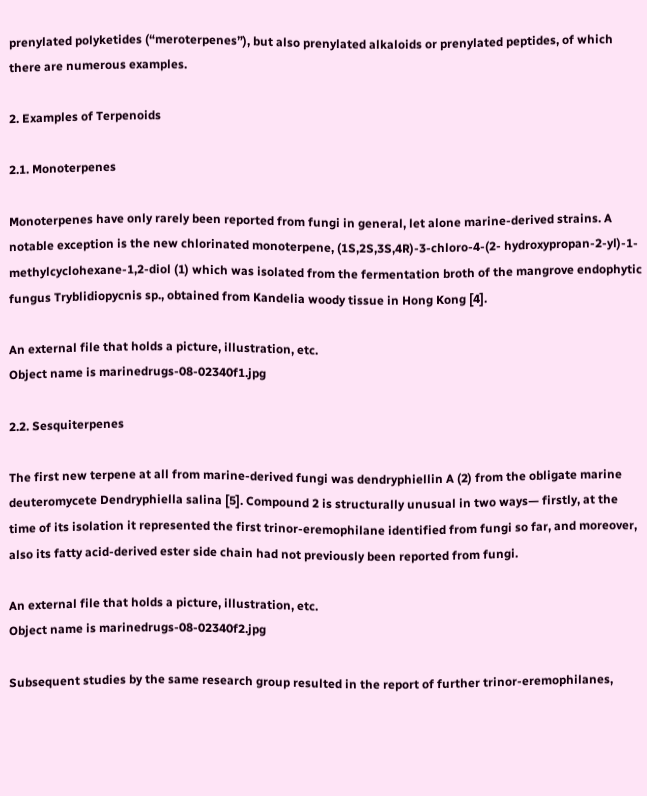prenylated polyketides (“meroterpenes”), but also prenylated alkaloids or prenylated peptides, of which there are numerous examples.

2. Examples of Terpenoids

2.1. Monoterpenes

Monoterpenes have only rarely been reported from fungi in general, let alone marine-derived strains. A notable exception is the new chlorinated monoterpene, (1S,2S,3S,4R)-3-chloro-4-(2- hydroxypropan-2-yl)-1-methylcyclohexane-1,2-diol (1) which was isolated from the fermentation broth of the mangrove endophytic fungus Tryblidiopycnis sp., obtained from Kandelia woody tissue in Hong Kong [4].

An external file that holds a picture, illustration, etc.
Object name is marinedrugs-08-02340f1.jpg

2.2. Sesquiterpenes

The first new terpene at all from marine-derived fungi was dendryphiellin A (2) from the obligate marine deuteromycete Dendryphiella salina [5]. Compound 2 is structurally unusual in two ways— firstly, at the time of its isolation it represented the first trinor-eremophilane identified from fungi so far, and moreover, also its fatty acid-derived ester side chain had not previously been reported from fungi.

An external file that holds a picture, illustration, etc.
Object name is marinedrugs-08-02340f2.jpg

Subsequent studies by the same research group resulted in the report of further trinor-eremophilanes,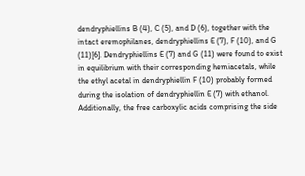dendryphiellins B (4), C (5), and D (6), together with the intact eremophilanes, dendryphiellins E (7), F (10), and G (11)[6]. Dendryphiellins E (7) and G (11) were found to exist in equilibrium with their corresponding hemiacetals, while the ethyl acetal in dendryphiellin F (10) probably formed during the isolation of dendryphiellin E (7) with ethanol. Additionally, the free carboxylic acids comprising the side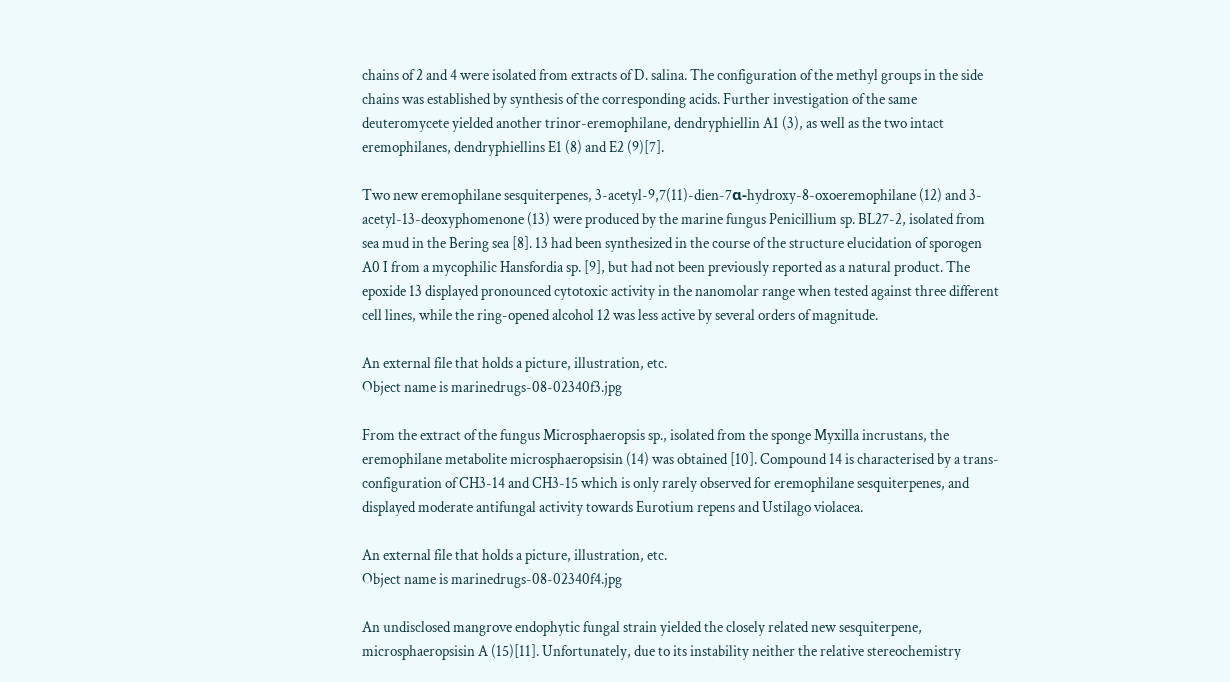chains of 2 and 4 were isolated from extracts of D. salina. The configuration of the methyl groups in the side chains was established by synthesis of the corresponding acids. Further investigation of the same deuteromycete yielded another trinor-eremophilane, dendryphiellin A1 (3), as well as the two intact eremophilanes, dendryphiellins E1 (8) and E2 (9)[7].

Two new eremophilane sesquiterpenes, 3-acetyl-9,7(11)-dien-7α-hydroxy-8-oxoeremophilane (12) and 3-acetyl-13-deoxyphomenone (13) were produced by the marine fungus Penicillium sp. BL27-2, isolated from sea mud in the Bering sea [8]. 13 had been synthesized in the course of the structure elucidation of sporogen A0 I from a mycophilic Hansfordia sp. [9], but had not been previously reported as a natural product. The epoxide 13 displayed pronounced cytotoxic activity in the nanomolar range when tested against three different cell lines, while the ring-opened alcohol 12 was less active by several orders of magnitude.

An external file that holds a picture, illustration, etc.
Object name is marinedrugs-08-02340f3.jpg

From the extract of the fungus Microsphaeropsis sp., isolated from the sponge Myxilla incrustans, the eremophilane metabolite microsphaeropsisin (14) was obtained [10]. Compound 14 is characterised by a trans-configuration of CH3-14 and CH3-15 which is only rarely observed for eremophilane sesquiterpenes, and displayed moderate antifungal activity towards Eurotium repens and Ustilago violacea.

An external file that holds a picture, illustration, etc.
Object name is marinedrugs-08-02340f4.jpg

An undisclosed mangrove endophytic fungal strain yielded the closely related new sesquiterpene, microsphaeropsisin A (15)[11]. Unfortunately, due to its instability neither the relative stereochemistry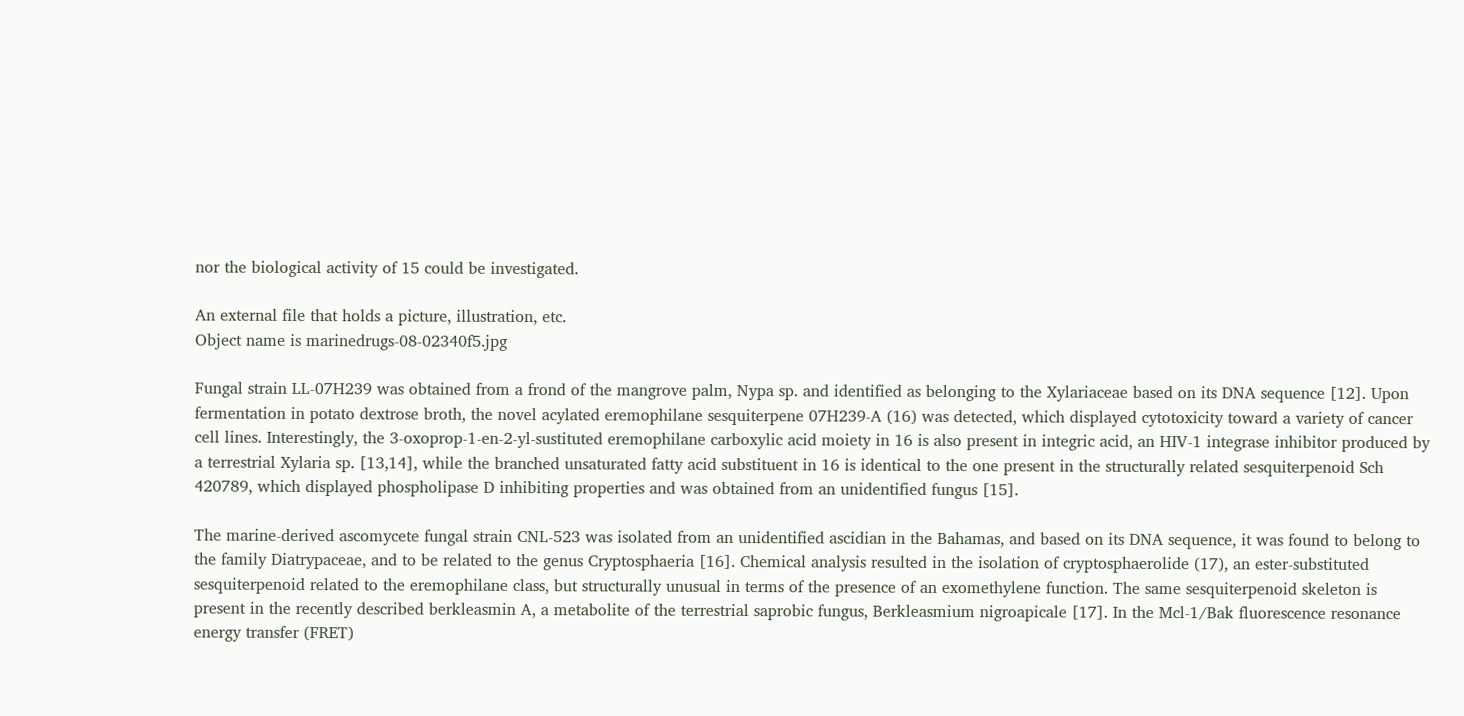nor the biological activity of 15 could be investigated.

An external file that holds a picture, illustration, etc.
Object name is marinedrugs-08-02340f5.jpg

Fungal strain LL-07H239 was obtained from a frond of the mangrove palm, Nypa sp. and identified as belonging to the Xylariaceae based on its DNA sequence [12]. Upon fermentation in potato dextrose broth, the novel acylated eremophilane sesquiterpene 07H239-A (16) was detected, which displayed cytotoxicity toward a variety of cancer cell lines. Interestingly, the 3-oxoprop-1-en-2-yl-sustituted eremophilane carboxylic acid moiety in 16 is also present in integric acid, an HIV-1 integrase inhibitor produced by a terrestrial Xylaria sp. [13,14], while the branched unsaturated fatty acid substituent in 16 is identical to the one present in the structurally related sesquiterpenoid Sch 420789, which displayed phospholipase D inhibiting properties and was obtained from an unidentified fungus [15].

The marine-derived ascomycete fungal strain CNL-523 was isolated from an unidentified ascidian in the Bahamas, and based on its DNA sequence, it was found to belong to the family Diatrypaceae, and to be related to the genus Cryptosphaeria [16]. Chemical analysis resulted in the isolation of cryptosphaerolide (17), an ester-substituted sesquiterpenoid related to the eremophilane class, but structurally unusual in terms of the presence of an exomethylene function. The same sesquiterpenoid skeleton is present in the recently described berkleasmin A, a metabolite of the terrestrial saprobic fungus, Berkleasmium nigroapicale [17]. In the Mcl-1/Bak fluorescence resonance energy transfer (FRET)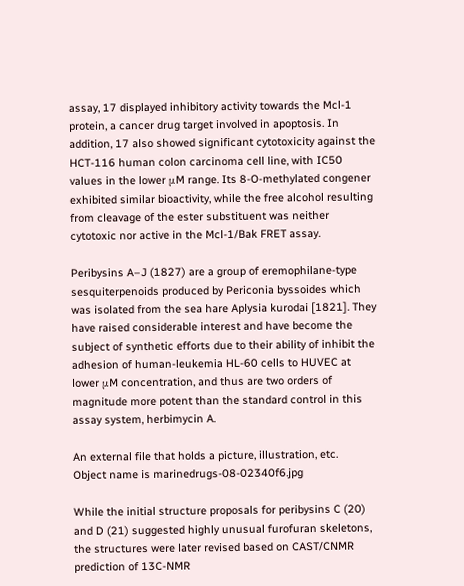assay, 17 displayed inhibitory activity towards the Mcl-1 protein, a cancer drug target involved in apoptosis. In addition, 17 also showed significant cytotoxicity against the HCT-116 human colon carcinoma cell line, with IC50 values in the lower μM range. Its 8-O-methylated congener exhibited similar bioactivity, while the free alcohol resulting from cleavage of the ester substituent was neither cytotoxic nor active in the Mcl-1/Bak FRET assay.

Peribysins A–J (1827) are a group of eremophilane-type sesquiterpenoids produced by Periconia byssoides which was isolated from the sea hare Aplysia kurodai [1821]. They have raised considerable interest and have become the subject of synthetic efforts due to their ability of inhibit the adhesion of human-leukemia HL-60 cells to HUVEC at lower μM concentration, and thus are two orders of magnitude more potent than the standard control in this assay system, herbimycin A.

An external file that holds a picture, illustration, etc.
Object name is marinedrugs-08-02340f6.jpg

While the initial structure proposals for peribysins C (20) and D (21) suggested highly unusual furofuran skeletons, the structures were later revised based on CAST/CNMR prediction of 13C-NMR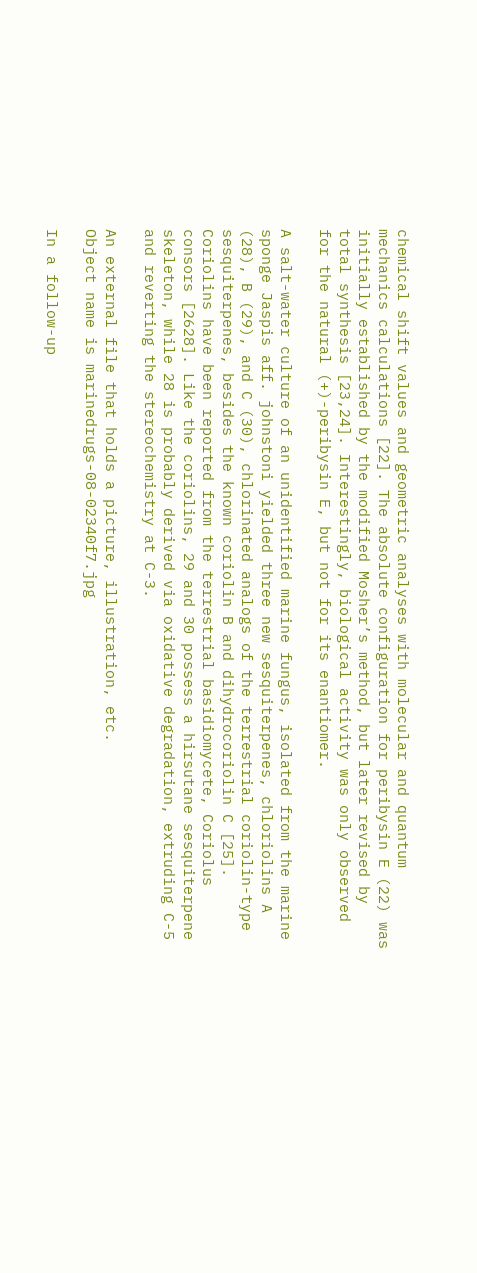chemical shift values and geometric analyses with molecular and quantum mechanics calculations [22]. The absolute configuration for peribysin E (22) was initially established by the modified Mosher’s method, but later revised by total synthesis [23,24]. Interestingly, biological activity was only observed for the natural (+)-peribysin E, but not for its enantiomer.

A salt-water culture of an unidentified marine fungus, isolated from the marine sponge Jaspis aff. johnstoni yielded three new sesquiterpenes, chloriolins A (28), B (29), and C (30), chlorinated analogs of the terrestrial coriolin-type sesquiterpenes, besides the known coriolin B and dihydrocoriolin C [25]. Coriolins have been reported from the terrestrial basidiomycete, Coriolus consors [2628]. Like the coriolins, 29 and 30 possess a hirsutane sesquiterpene skeleton, while 28 is probably derived via oxidative degradation, extruding C-5 and reverting the stereochemistry at C-3.

An external file that holds a picture, illustration, etc.
Object name is marinedrugs-08-02340f7.jpg

In a follow-up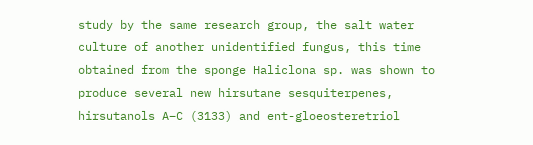study by the same research group, the salt water culture of another unidentified fungus, this time obtained from the sponge Haliclona sp. was shown to produce several new hirsutane sesquiterpenes, hirsutanols A–C (3133) and ent-gloeosteretriol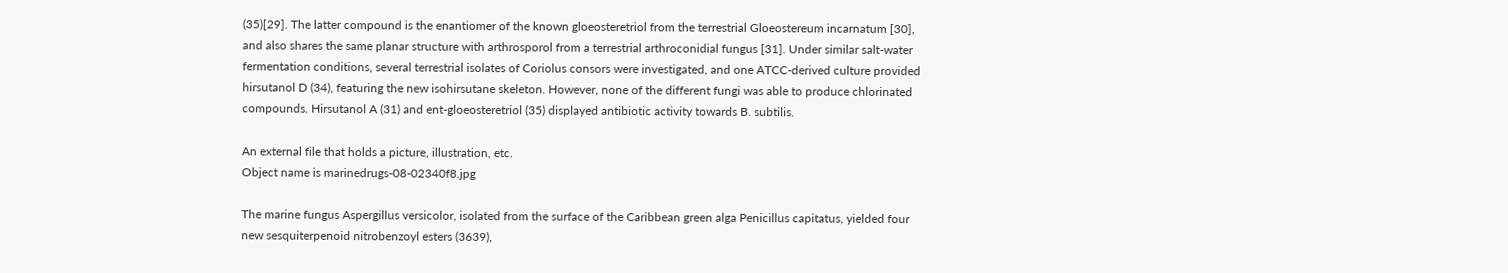(35)[29]. The latter compound is the enantiomer of the known gloeosteretriol from the terrestrial Gloeostereum incarnatum [30], and also shares the same planar structure with arthrosporol from a terrestrial arthroconidial fungus [31]. Under similar salt-water fermentation conditions, several terrestrial isolates of Coriolus consors were investigated, and one ATCC-derived culture provided hirsutanol D (34), featuring the new isohirsutane skeleton. However, none of the different fungi was able to produce chlorinated compounds. Hirsutanol A (31) and ent-gloeosteretriol (35) displayed antibiotic activity towards B. subtilis.

An external file that holds a picture, illustration, etc.
Object name is marinedrugs-08-02340f8.jpg

The marine fungus Aspergillus versicolor, isolated from the surface of the Caribbean green alga Penicillus capitatus, yielded four new sesquiterpenoid nitrobenzoyl esters (3639),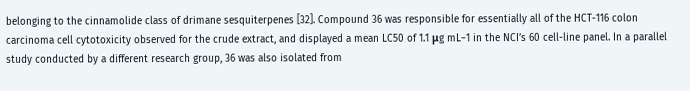belonging to the cinnamolide class of drimane sesquiterpenes [32]. Compound 36 was responsible for essentially all of the HCT-116 colon carcinoma cell cytotoxicity observed for the crude extract, and displayed a mean LC50 of 1.1 μg mL−1 in the NCI’s 60 cell-line panel. In a parallel study conducted by a different research group, 36 was also isolated from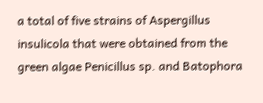a total of five strains of Aspergillus insulicola that were obtained from the green algae Penicillus sp. and Batophora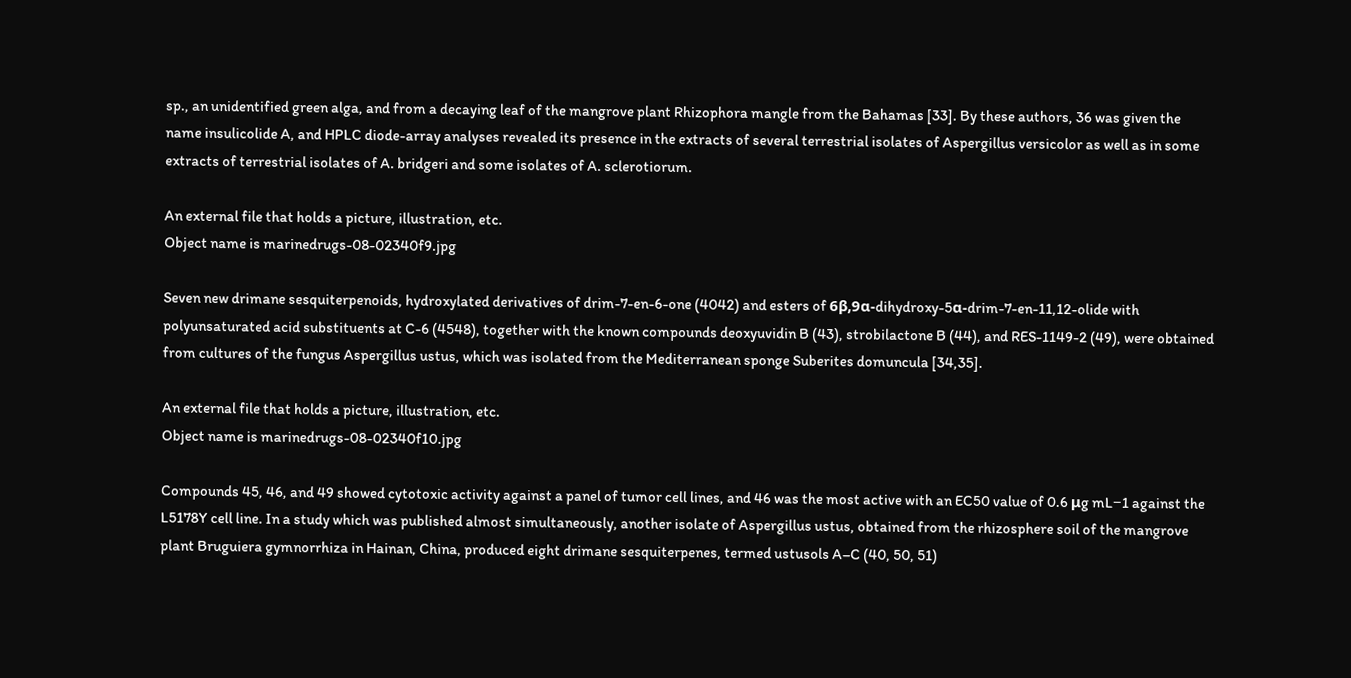sp., an unidentified green alga, and from a decaying leaf of the mangrove plant Rhizophora mangle from the Bahamas [33]. By these authors, 36 was given the name insulicolide A, and HPLC diode-array analyses revealed its presence in the extracts of several terrestrial isolates of Aspergillus versicolor as well as in some extracts of terrestrial isolates of A. bridgeri and some isolates of A. sclerotiorum.

An external file that holds a picture, illustration, etc.
Object name is marinedrugs-08-02340f9.jpg

Seven new drimane sesquiterpenoids, hydroxylated derivatives of drim-7-en-6-one (4042) and esters of 6β,9α-dihydroxy-5α-drim-7-en-11,12-olide with polyunsaturated acid substituents at C-6 (4548), together with the known compounds deoxyuvidin B (43), strobilactone B (44), and RES-1149-2 (49), were obtained from cultures of the fungus Aspergillus ustus, which was isolated from the Mediterranean sponge Suberites domuncula [34,35].

An external file that holds a picture, illustration, etc.
Object name is marinedrugs-08-02340f10.jpg

Compounds 45, 46, and 49 showed cytotoxic activity against a panel of tumor cell lines, and 46 was the most active with an EC50 value of 0.6 μg mL−1 against the L5178Y cell line. In a study which was published almost simultaneously, another isolate of Aspergillus ustus, obtained from the rhizosphere soil of the mangrove plant Bruguiera gymnorrhiza in Hainan, China, produced eight drimane sesquiterpenes, termed ustusols A–C (40, 50, 51)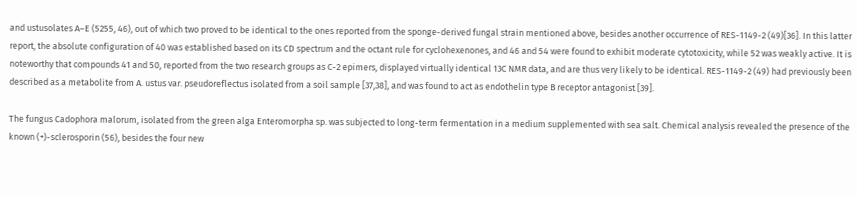and ustusolates A–E (5255, 46), out of which two proved to be identical to the ones reported from the sponge-derived fungal strain mentioned above, besides another occurrence of RES-1149-2 (49)[36]. In this latter report, the absolute configuration of 40 was established based on its CD spectrum and the octant rule for cyclohexenones, and 46 and 54 were found to exhibit moderate cytotoxicity, while 52 was weakly active. It is noteworthy that compounds 41 and 50, reported from the two research groups as C-2 epimers, displayed virtually identical 13C NMR data, and are thus very likely to be identical. RES-1149-2 (49) had previously been described as a metabolite from A. ustus var. pseudoreflectus isolated from a soil sample [37,38], and was found to act as endothelin type B receptor antagonist [39].

The fungus Cadophora malorum, isolated from the green alga Enteromorpha sp. was subjected to long-term fermentation in a medium supplemented with sea salt. Chemical analysis revealed the presence of the known (+)-sclerosporin (56), besides the four new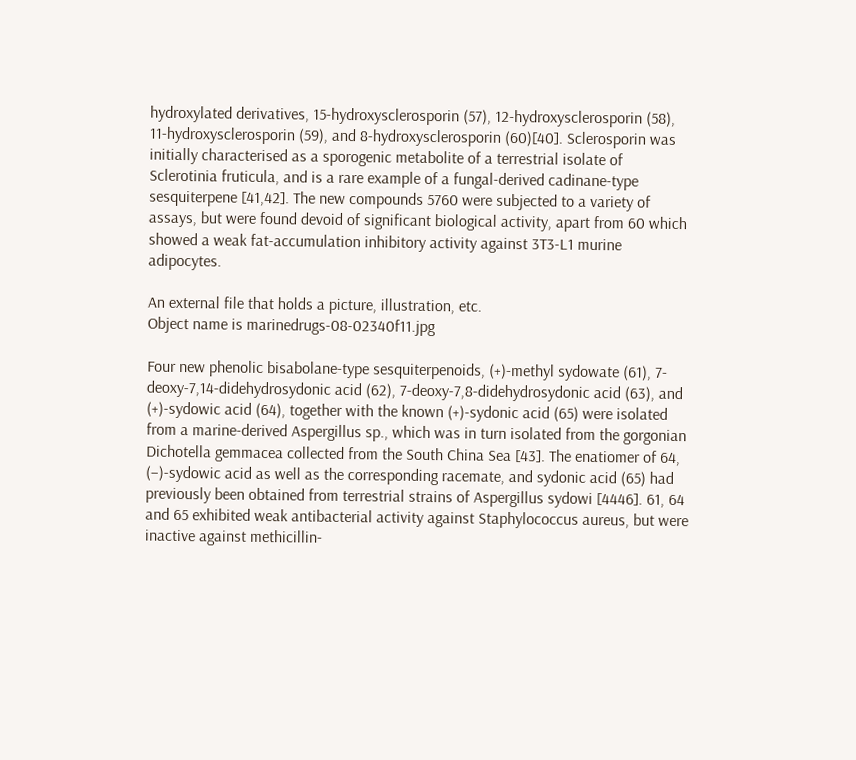hydroxylated derivatives, 15-hydroxysclerosporin (57), 12-hydroxysclerosporin (58), 11-hydroxysclerosporin (59), and 8-hydroxysclerosporin (60)[40]. Sclerosporin was initially characterised as a sporogenic metabolite of a terrestrial isolate of Sclerotinia fruticula, and is a rare example of a fungal-derived cadinane-type sesquiterpene [41,42]. The new compounds 5760 were subjected to a variety of assays, but were found devoid of significant biological activity, apart from 60 which showed a weak fat-accumulation inhibitory activity against 3T3-L1 murine adipocytes.

An external file that holds a picture, illustration, etc.
Object name is marinedrugs-08-02340f11.jpg

Four new phenolic bisabolane-type sesquiterpenoids, (+)-methyl sydowate (61), 7-deoxy-7,14-didehydrosydonic acid (62), 7-deoxy-7,8-didehydrosydonic acid (63), and (+)-sydowic acid (64), together with the known (+)-sydonic acid (65) were isolated from a marine-derived Aspergillus sp., which was in turn isolated from the gorgonian Dichotella gemmacea collected from the South China Sea [43]. The enatiomer of 64, (−)-sydowic acid as well as the corresponding racemate, and sydonic acid (65) had previously been obtained from terrestrial strains of Aspergillus sydowi [4446]. 61, 64 and 65 exhibited weak antibacterial activity against Staphylococcus aureus, but were inactive against methicillin-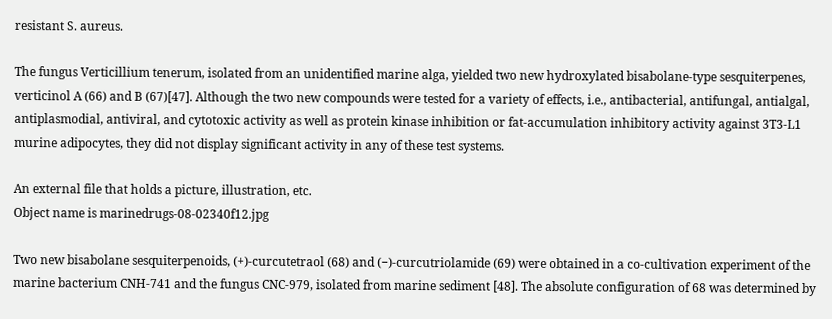resistant S. aureus.

The fungus Verticillium tenerum, isolated from an unidentified marine alga, yielded two new hydroxylated bisabolane-type sesquiterpenes, verticinol A (66) and B (67)[47]. Although the two new compounds were tested for a variety of effects, i.e., antibacterial, antifungal, antialgal, antiplasmodial, antiviral, and cytotoxic activity as well as protein kinase inhibition or fat-accumulation inhibitory activity against 3T3-L1 murine adipocytes, they did not display significant activity in any of these test systems.

An external file that holds a picture, illustration, etc.
Object name is marinedrugs-08-02340f12.jpg

Two new bisabolane sesquiterpenoids, (+)-curcutetraol (68) and (−)-curcutriolamide (69) were obtained in a co-cultivation experiment of the marine bacterium CNH-741 and the fungus CNC-979, isolated from marine sediment [48]. The absolute configuration of 68 was determined by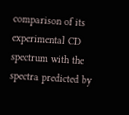comparison of its experimental CD spectrum with the spectra predicted by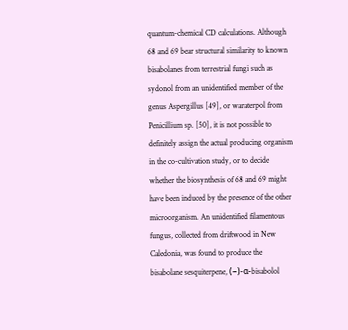quantum-chemical CD calculations. Although 68 and 69 bear structural similarity to known bisabolanes from terrestrial fungi such as sydonol from an unidentified member of the genus Aspergillus [49], or waraterpol from Penicillium sp. [50], it is not possible to definitely assign the actual producing organism in the co-cultivation study, or to decide whether the biosynthesis of 68 and 69 might have been induced by the presence of the other microorganism. An unidentified filamentous fungus, collected from driftwood in New Caledonia, was found to produce the bisabolane sesquiterpene, (−)-α-bisabolol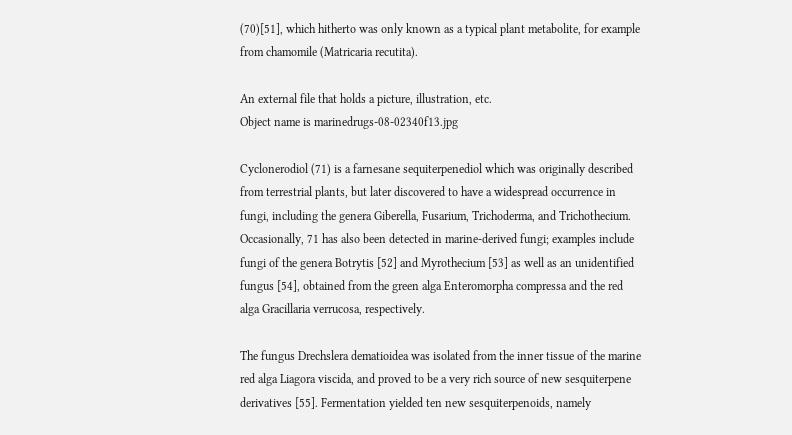(70)[51], which hitherto was only known as a typical plant metabolite, for example from chamomile (Matricaria recutita).

An external file that holds a picture, illustration, etc.
Object name is marinedrugs-08-02340f13.jpg

Cyclonerodiol (71) is a farnesane sequiterpenediol which was originally described from terrestrial plants, but later discovered to have a widespread occurrence in fungi, including the genera Giberella, Fusarium, Trichoderma, and Trichothecium. Occasionally, 71 has also been detected in marine-derived fungi; examples include fungi of the genera Botrytis [52] and Myrothecium [53] as well as an unidentified fungus [54], obtained from the green alga Enteromorpha compressa and the red alga Gracillaria verrucosa, respectively.

The fungus Drechslera dematioidea was isolated from the inner tissue of the marine red alga Liagora viscida, and proved to be a very rich source of new sesquiterpene derivatives [55]. Fermentation yielded ten new sesquiterpenoids, namely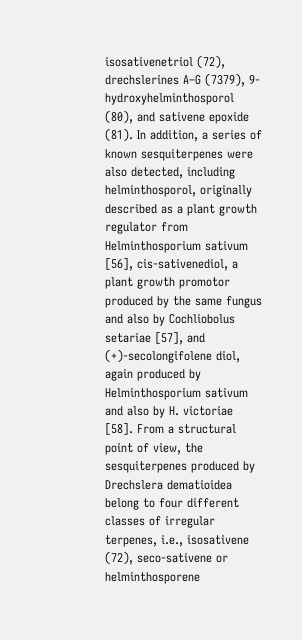isosativenetriol (72), drechslerines A–G (7379), 9-hydroxyhelminthosporol (80), and sativene epoxide (81). In addition, a series of known sesquiterpenes were also detected, including helminthosporol, originally described as a plant growth regulator from Helminthosporium sativum [56], cis-sativenediol, a plant growth promotor produced by the same fungus and also by Cochliobolus setariae [57], and (+)-secolongifolene diol, again produced by Helminthosporium sativum and also by H. victoriae [58]. From a structural point of view, the sesquiterpenes produced by Drechslera dematioidea belong to four different classes of irregular terpenes, i.e., isosativene (72), seco-sativene or helminthosporene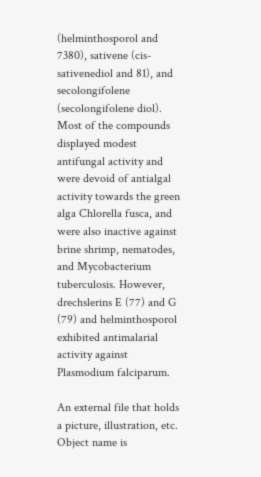(helminthosporol and 7380), sativene (cis-sativenediol and 81), and secolongifolene (secolongifolene diol). Most of the compounds displayed modest antifungal activity and were devoid of antialgal activity towards the green alga Chlorella fusca, and were also inactive against brine shrimp, nematodes, and Mycobacterium tuberculosis. However, drechslerins E (77) and G (79) and helminthosporol exhibited antimalarial activity against Plasmodium falciparum.

An external file that holds a picture, illustration, etc.
Object name is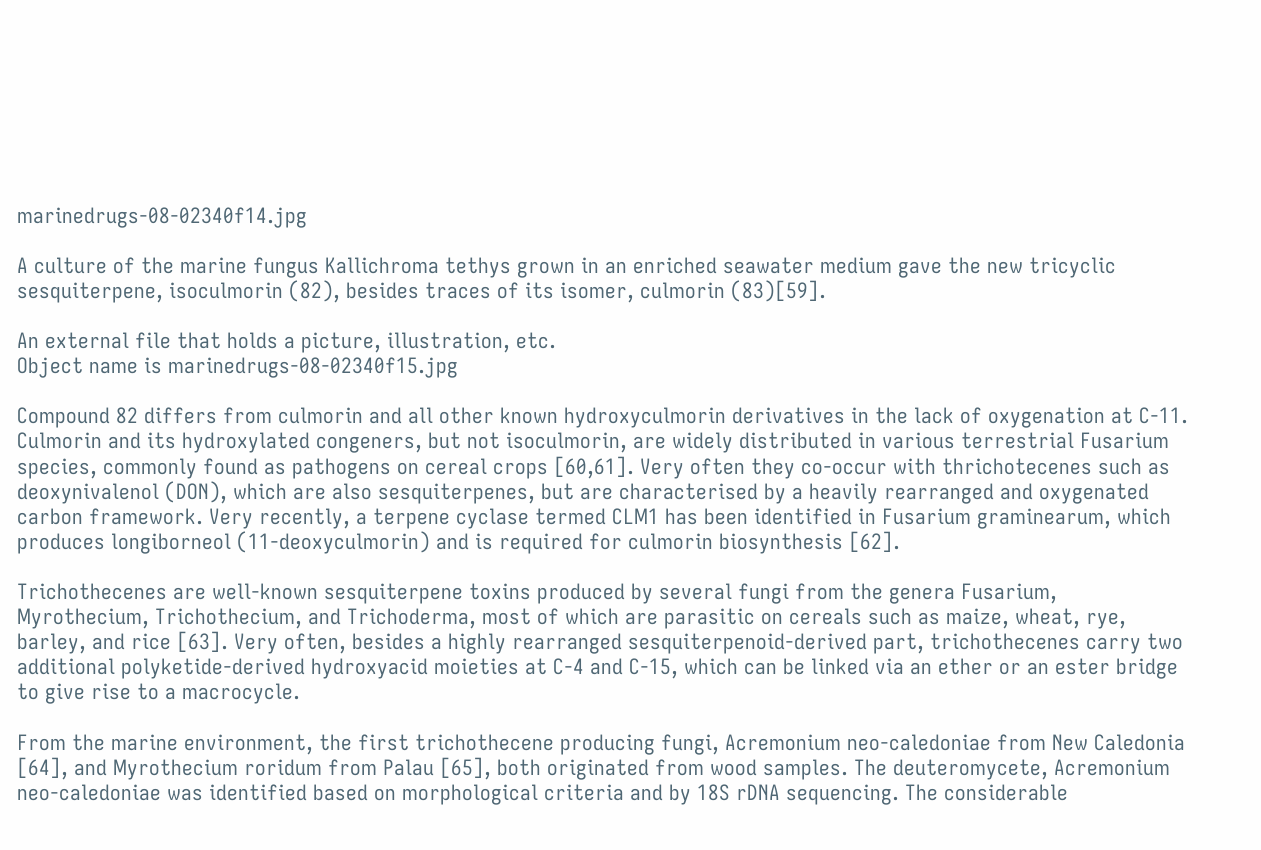marinedrugs-08-02340f14.jpg

A culture of the marine fungus Kallichroma tethys grown in an enriched seawater medium gave the new tricyclic sesquiterpene, isoculmorin (82), besides traces of its isomer, culmorin (83)[59].

An external file that holds a picture, illustration, etc.
Object name is marinedrugs-08-02340f15.jpg

Compound 82 differs from culmorin and all other known hydroxyculmorin derivatives in the lack of oxygenation at C-11. Culmorin and its hydroxylated congeners, but not isoculmorin, are widely distributed in various terrestrial Fusarium species, commonly found as pathogens on cereal crops [60,61]. Very often they co-occur with thrichotecenes such as deoxynivalenol (DON), which are also sesquiterpenes, but are characterised by a heavily rearranged and oxygenated carbon framework. Very recently, a terpene cyclase termed CLM1 has been identified in Fusarium graminearum, which produces longiborneol (11-deoxyculmorin) and is required for culmorin biosynthesis [62].

Trichothecenes are well-known sesquiterpene toxins produced by several fungi from the genera Fusarium, Myrothecium, Trichothecium, and Trichoderma, most of which are parasitic on cereals such as maize, wheat, rye, barley, and rice [63]. Very often, besides a highly rearranged sesquiterpenoid-derived part, trichothecenes carry two additional polyketide-derived hydroxyacid moieties at C-4 and C-15, which can be linked via an ether or an ester bridge to give rise to a macrocycle.

From the marine environment, the first trichothecene producing fungi, Acremonium neo-caledoniae from New Caledonia [64], and Myrothecium roridum from Palau [65], both originated from wood samples. The deuteromycete, Acremonium neo-caledoniae was identified based on morphological criteria and by 18S rDNA sequencing. The considerable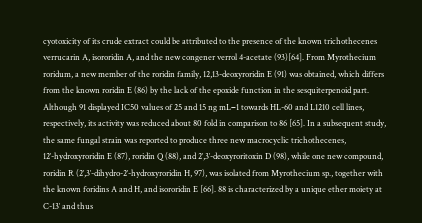cyotoxicity of its crude extract could be attributed to the presence of the known trichothecenes verrucarin A, isororidin A, and the new congener verrol 4-acetate (93)[64]. From Myrothecium roridum, a new member of the roridin family, 12,13-deoxyroridin E (91) was obtained, which differs from the known roridin E (86) by the lack of the epoxide function in the sesquiterpenoid part. Although 91 displayed IC50 values of 25 and 15 ng mL−1 towards HL-60 and L1210 cell lines, respectively, its activity was reduced about 80 fold in comparison to 86 [65]. In a subsequent study, the same fungal strain was reported to produce three new macrocyclic trichothecenes, 12′-hydroxyroridin E (87), roridin Q (88), and 2′,3′-deoxyroritoxin D (98), while one new compound, roridin R (2′,3′-dihydro-2′-hydroxyroridin H, 97), was isolated from Myrothecium sp., together with the known foridins A and H, and isororidin E [66]. 88 is characterized by a unique ether moiety at C-13′ and thus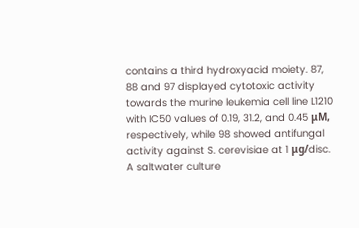contains a third hydroxyacid moiety. 87, 88 and 97 displayed cytotoxic activity towards the murine leukemia cell line L1210 with IC50 values of 0.19, 31.2, and 0.45 μM, respectively, while 98 showed antifungal activity against S. cerevisiae at 1 μg/disc. A saltwater culture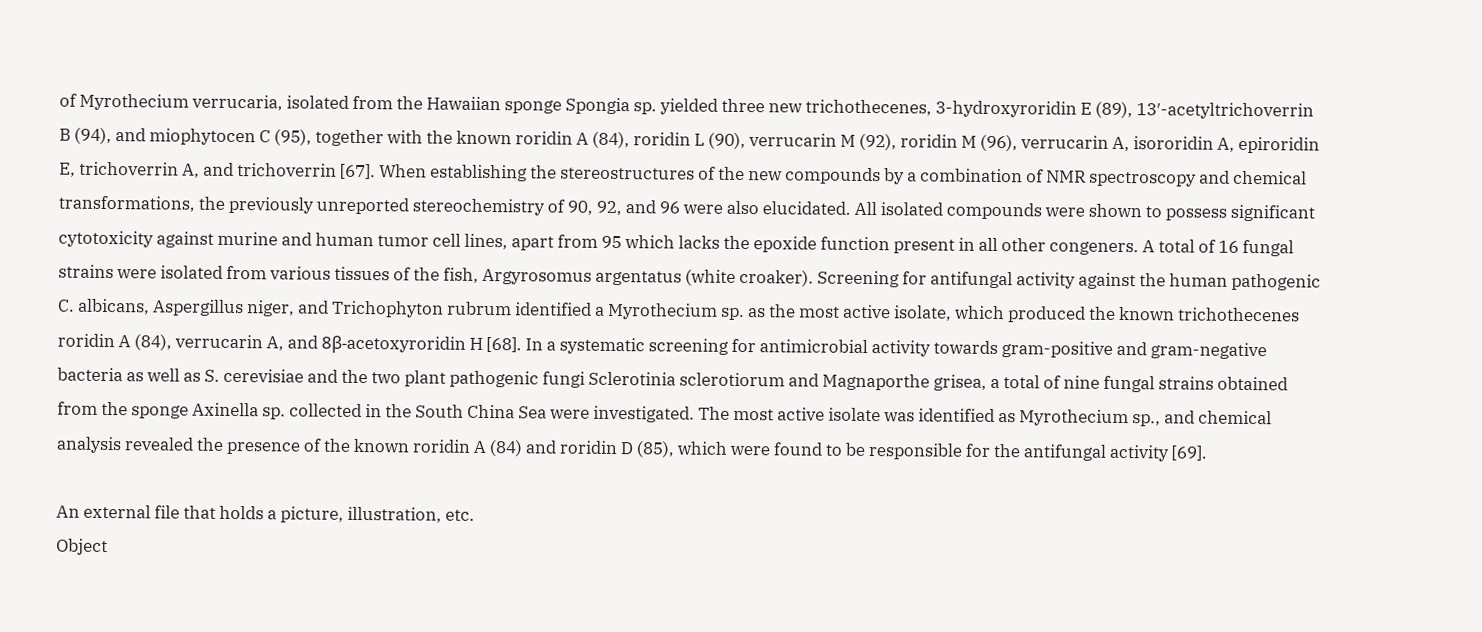of Myrothecium verrucaria, isolated from the Hawaiian sponge Spongia sp. yielded three new trichothecenes, 3-hydroxyroridin E (89), 13′-acetyltrichoverrin B (94), and miophytocen C (95), together with the known roridin A (84), roridin L (90), verrucarin M (92), roridin M (96), verrucarin A, isororidin A, epiroridin E, trichoverrin A, and trichoverrin [67]. When establishing the stereostructures of the new compounds by a combination of NMR spectroscopy and chemical transformations, the previously unreported stereochemistry of 90, 92, and 96 were also elucidated. All isolated compounds were shown to possess significant cytotoxicity against murine and human tumor cell lines, apart from 95 which lacks the epoxide function present in all other congeners. A total of 16 fungal strains were isolated from various tissues of the fish, Argyrosomus argentatus (white croaker). Screening for antifungal activity against the human pathogenic C. albicans, Aspergillus niger, and Trichophyton rubrum identified a Myrothecium sp. as the most active isolate, which produced the known trichothecenes roridin A (84), verrucarin A, and 8β-acetoxyroridin H [68]. In a systematic screening for antimicrobial activity towards gram-positive and gram-negative bacteria as well as S. cerevisiae and the two plant pathogenic fungi Sclerotinia sclerotiorum and Magnaporthe grisea, a total of nine fungal strains obtained from the sponge Axinella sp. collected in the South China Sea were investigated. The most active isolate was identified as Myrothecium sp., and chemical analysis revealed the presence of the known roridin A (84) and roridin D (85), which were found to be responsible for the antifungal activity [69].

An external file that holds a picture, illustration, etc.
Object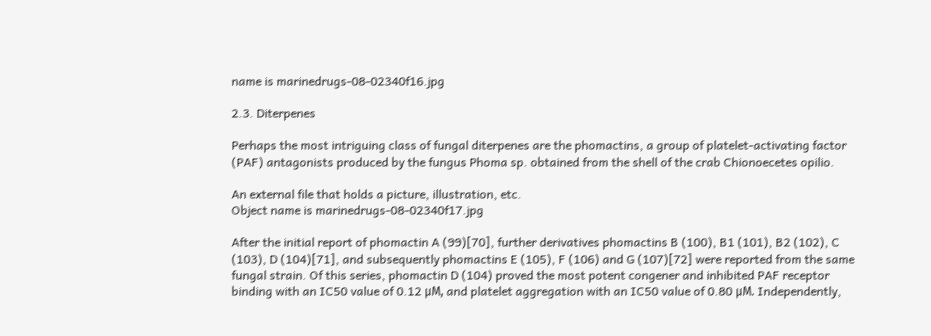name is marinedrugs-08-02340f16.jpg

2.3. Diterpenes

Perhaps the most intriguing class of fungal diterpenes are the phomactins, a group of platelet-activating factor (PAF) antagonists produced by the fungus Phoma sp. obtained from the shell of the crab Chionoecetes opilio.

An external file that holds a picture, illustration, etc.
Object name is marinedrugs-08-02340f17.jpg

After the initial report of phomactin A (99)[70], further derivatives phomactins B (100), B1 (101), B2 (102), C (103), D (104)[71], and subsequently phomactins E (105), F (106) and G (107)[72] were reported from the same fungal strain. Of this series, phomactin D (104) proved the most potent congener and inhibited PAF receptor binding with an IC50 value of 0.12 μM, and platelet aggregation with an IC50 value of 0.80 μM. Independently,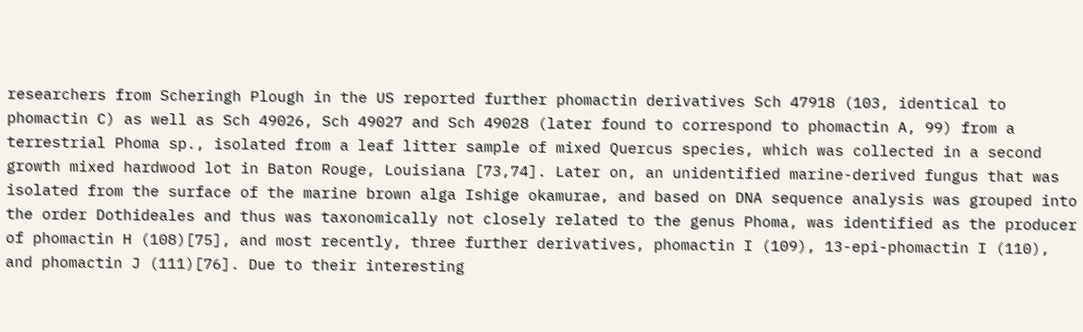researchers from Scheringh Plough in the US reported further phomactin derivatives Sch 47918 (103, identical to phomactin C) as well as Sch 49026, Sch 49027 and Sch 49028 (later found to correspond to phomactin A, 99) from a terrestrial Phoma sp., isolated from a leaf litter sample of mixed Quercus species, which was collected in a second growth mixed hardwood lot in Baton Rouge, Louisiana [73,74]. Later on, an unidentified marine-derived fungus that was isolated from the surface of the marine brown alga Ishige okamurae, and based on DNA sequence analysis was grouped into the order Dothideales and thus was taxonomically not closely related to the genus Phoma, was identified as the producer of phomactin H (108)[75], and most recently, three further derivatives, phomactin I (109), 13-epi-phomactin I (110), and phomactin J (111)[76]. Due to their interesting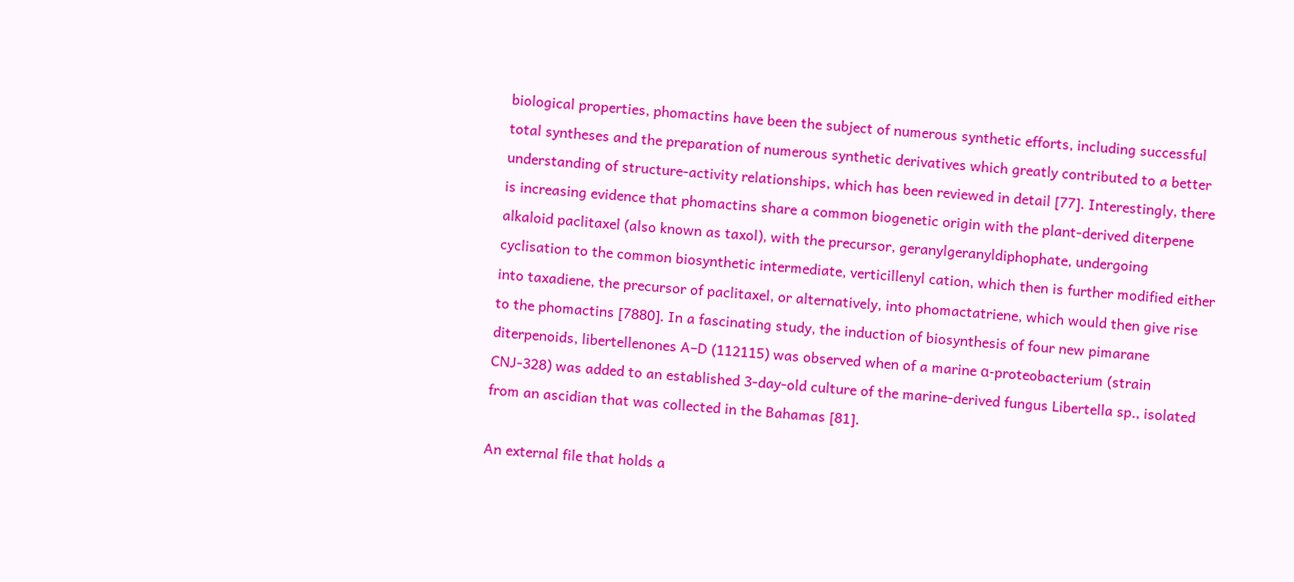biological properties, phomactins have been the subject of numerous synthetic efforts, including successful total syntheses and the preparation of numerous synthetic derivatives which greatly contributed to a better understanding of structure-activity relationships, which has been reviewed in detail [77]. Interestingly, there is increasing evidence that phomactins share a common biogenetic origin with the plant-derived diterpene alkaloid paclitaxel (also known as taxol), with the precursor, geranylgeranyldiphophate, undergoing cyclisation to the common biosynthetic intermediate, verticillenyl cation, which then is further modified either into taxadiene, the precursor of paclitaxel, or alternatively, into phomactatriene, which would then give rise to the phomactins [7880]. In a fascinating study, the induction of biosynthesis of four new pimarane diterpenoids, libertellenones A–D (112115) was observed when of a marine α-proteobacterium (strain CNJ-328) was added to an established 3-day-old culture of the marine-derived fungus Libertella sp., isolated from an ascidian that was collected in the Bahamas [81].

An external file that holds a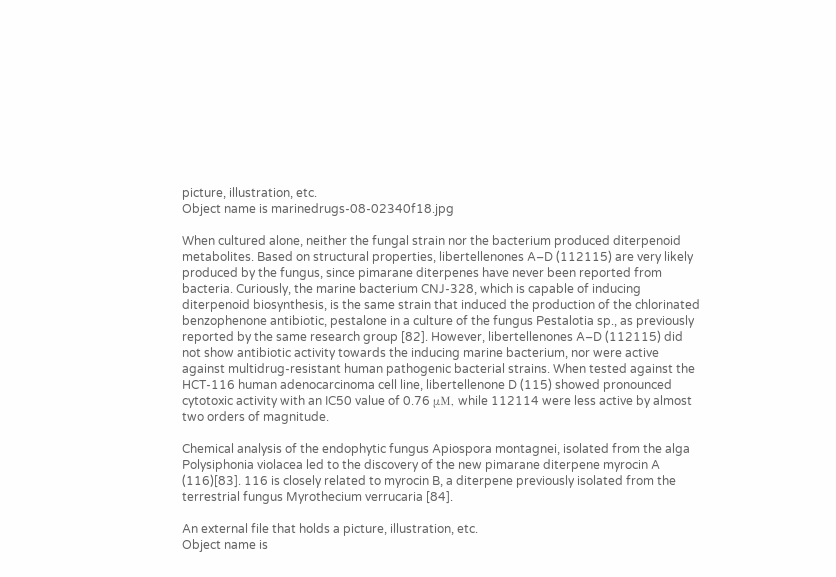picture, illustration, etc.
Object name is marinedrugs-08-02340f18.jpg

When cultured alone, neither the fungal strain nor the bacterium produced diterpenoid metabolites. Based on structural properties, libertellenones A–D (112115) are very likely produced by the fungus, since pimarane diterpenes have never been reported from bacteria. Curiously, the marine bacterium CNJ-328, which is capable of inducing diterpenoid biosynthesis, is the same strain that induced the production of the chlorinated benzophenone antibiotic, pestalone in a culture of the fungus Pestalotia sp., as previously reported by the same research group [82]. However, libertellenones A–D (112115) did not show antibiotic activity towards the inducing marine bacterium, nor were active against multidrug-resistant human pathogenic bacterial strains. When tested against the HCT-116 human adenocarcinoma cell line, libertellenone D (115) showed pronounced cytotoxic activity with an IC50 value of 0.76 μM, while 112114 were less active by almost two orders of magnitude.

Chemical analysis of the endophytic fungus Apiospora montagnei, isolated from the alga Polysiphonia violacea led to the discovery of the new pimarane diterpene myrocin A (116)[83]. 116 is closely related to myrocin B, a diterpene previously isolated from the terrestrial fungus Myrothecium verrucaria [84].

An external file that holds a picture, illustration, etc.
Object name is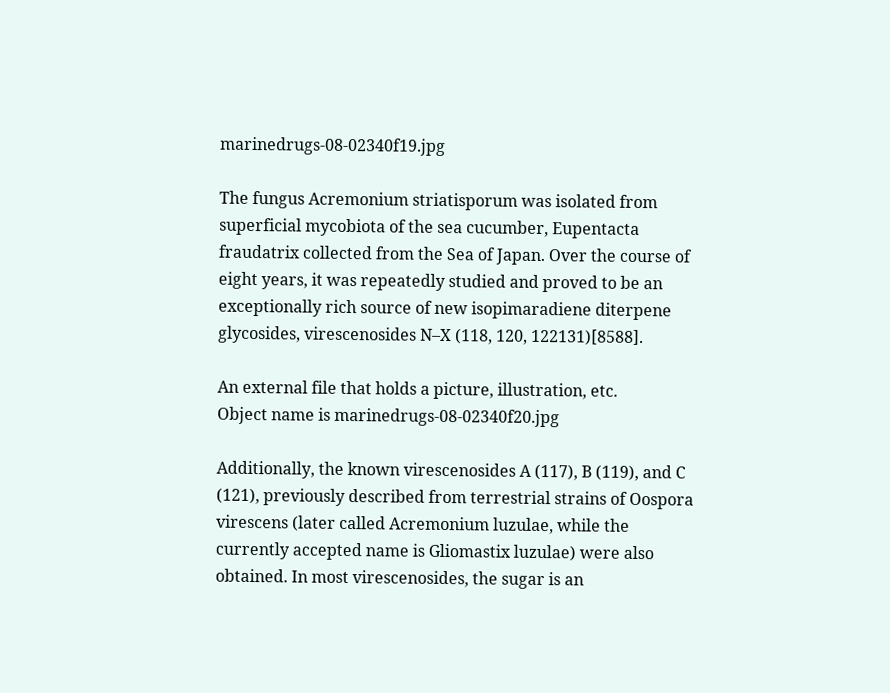marinedrugs-08-02340f19.jpg

The fungus Acremonium striatisporum was isolated from superficial mycobiota of the sea cucumber, Eupentacta fraudatrix collected from the Sea of Japan. Over the course of eight years, it was repeatedly studied and proved to be an exceptionally rich source of new isopimaradiene diterpene glycosides, virescenosides N–X (118, 120, 122131)[8588].

An external file that holds a picture, illustration, etc.
Object name is marinedrugs-08-02340f20.jpg

Additionally, the known virescenosides A (117), B (119), and C (121), previously described from terrestrial strains of Oospora virescens (later called Acremonium luzulae, while the currently accepted name is Gliomastix luzulae) were also obtained. In most virescenosides, the sugar is an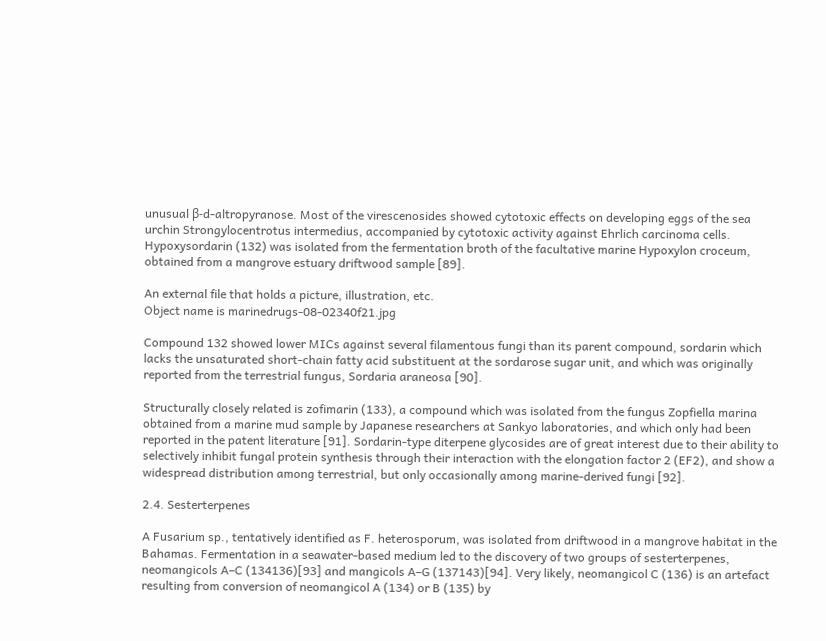unusual β-d-altropyranose. Most of the virescenosides showed cytotoxic effects on developing eggs of the sea urchin Strongylocentrotus intermedius, accompanied by cytotoxic activity against Ehrlich carcinoma cells. Hypoxysordarin (132) was isolated from the fermentation broth of the facultative marine Hypoxylon croceum, obtained from a mangrove estuary driftwood sample [89].

An external file that holds a picture, illustration, etc.
Object name is marinedrugs-08-02340f21.jpg

Compound 132 showed lower MICs against several filamentous fungi than its parent compound, sordarin which lacks the unsaturated short-chain fatty acid substituent at the sordarose sugar unit, and which was originally reported from the terrestrial fungus, Sordaria araneosa [90].

Structurally closely related is zofimarin (133), a compound which was isolated from the fungus Zopfiella marina obtained from a marine mud sample by Japanese researchers at Sankyo laboratories, and which only had been reported in the patent literature [91]. Sordarin-type diterpene glycosides are of great interest due to their ability to selectively inhibit fungal protein synthesis through their interaction with the elongation factor 2 (EF2), and show a widespread distribution among terrestrial, but only occasionally among marine-derived fungi [92].

2.4. Sesterterpenes

A Fusarium sp., tentatively identified as F. heterosporum, was isolated from driftwood in a mangrove habitat in the Bahamas. Fermentation in a seawater-based medium led to the discovery of two groups of sesterterpenes, neomangicols A–C (134136)[93] and mangicols A–G (137143)[94]. Very likely, neomangicol C (136) is an artefact resulting from conversion of neomangicol A (134) or B (135) by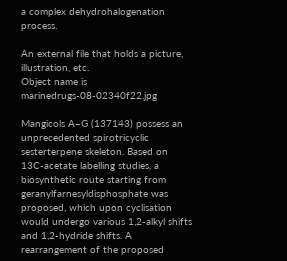a complex dehydrohalogenation process.

An external file that holds a picture, illustration, etc.
Object name is marinedrugs-08-02340f22.jpg

Mangicols A–G (137143) possess an unprecedented spirotricyclic sesterterpene skeleton. Based on 13C-acetate labelling studies, a biosynthetic route starting from geranylfarnesyldisphosphate was proposed, which upon cyclisation would undergo various 1,2-alkyl shifts and 1,2-hydride shifts. A rearrangement of the proposed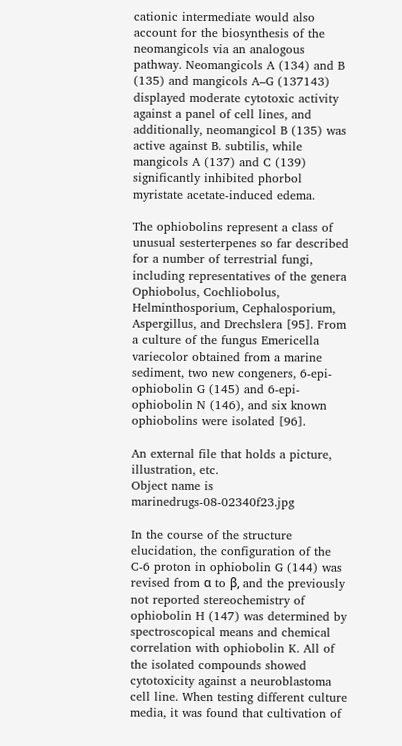cationic intermediate would also account for the biosynthesis of the neomangicols via an analogous pathway. Neomangicols A (134) and B (135) and mangicols A–G (137143) displayed moderate cytotoxic activity against a panel of cell lines, and additionally, neomangicol B (135) was active against B. subtilis, while mangicols A (137) and C (139) significantly inhibited phorbol myristate acetate-induced edema.

The ophiobolins represent a class of unusual sesterterpenes so far described for a number of terrestrial fungi, including representatives of the genera Ophiobolus, Cochliobolus, Helminthosporium, Cephalosporium, Aspergillus, and Drechslera [95]. From a culture of the fungus Emericella variecolor obtained from a marine sediment, two new congeners, 6-epi-ophiobolin G (145) and 6-epi-ophiobolin N (146), and six known ophiobolins were isolated [96].

An external file that holds a picture, illustration, etc.
Object name is marinedrugs-08-02340f23.jpg

In the course of the structure elucidation, the configuration of the C-6 proton in ophiobolin G (144) was revised from α to β, and the previously not reported stereochemistry of ophiobolin H (147) was determined by spectroscopical means and chemical correlation with ophiobolin K. All of the isolated compounds showed cytotoxicity against a neuroblastoma cell line. When testing different culture media, it was found that cultivation of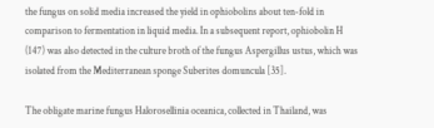the fungus on solid media increased the yield in ophiobolins about ten-fold in comparison to fermentation in liquid media. In a subsequent report, ophiobolin H (147) was also detected in the culture broth of the fungus Aspergillus ustus, which was isolated from the Mediterranean sponge Suberites domuncula [35].

The obligate marine fungus Halorosellinia oceanica, collected in Thailand, was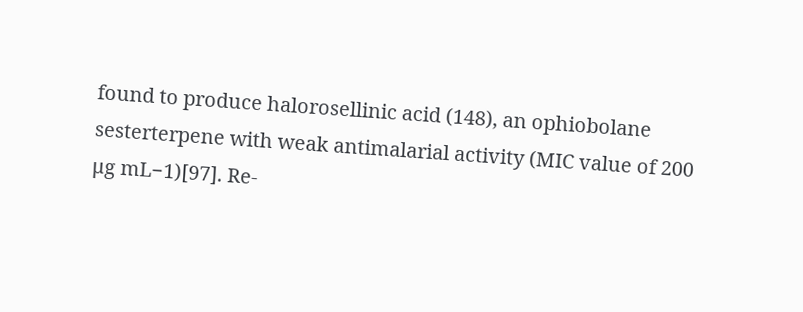found to produce halorosellinic acid (148), an ophiobolane sesterterpene with weak antimalarial activity (MIC value of 200 μg mL−1)[97]. Re-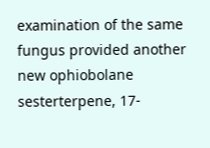examination of the same fungus provided another new ophiobolane sesterterpene, 17-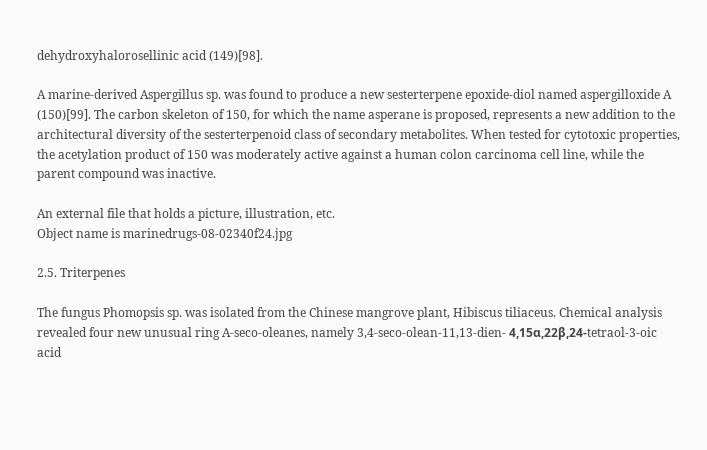dehydroxyhalorosellinic acid (149)[98].

A marine-derived Aspergillus sp. was found to produce a new sesterterpene epoxide-diol named aspergilloxide A (150)[99]. The carbon skeleton of 150, for which the name asperane is proposed, represents a new addition to the architectural diversity of the sesterterpenoid class of secondary metabolites. When tested for cytotoxic properties, the acetylation product of 150 was moderately active against a human colon carcinoma cell line, while the parent compound was inactive.

An external file that holds a picture, illustration, etc.
Object name is marinedrugs-08-02340f24.jpg

2.5. Triterpenes

The fungus Phomopsis sp. was isolated from the Chinese mangrove plant, Hibiscus tiliaceus. Chemical analysis revealed four new unusual ring A-seco-oleanes, namely 3,4-seco-olean-11,13-dien- 4,15α,22β,24-tetraol-3-oic acid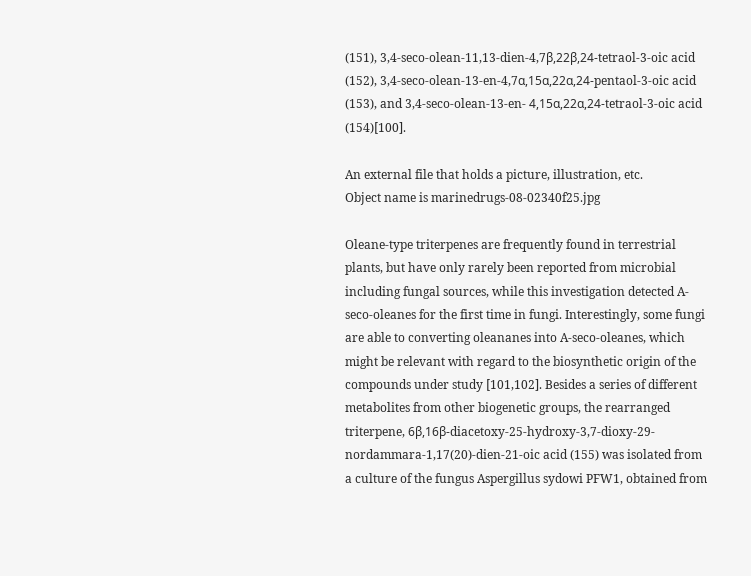(151), 3,4-seco-olean-11,13-dien-4,7β,22β,24-tetraol-3-oic acid (152), 3,4-seco-olean-13-en-4,7α,15α,22α,24-pentaol-3-oic acid (153), and 3,4-seco-olean-13-en- 4,15α,22α,24-tetraol-3-oic acid (154)[100].

An external file that holds a picture, illustration, etc.
Object name is marinedrugs-08-02340f25.jpg

Oleane-type triterpenes are frequently found in terrestrial plants, but have only rarely been reported from microbial including fungal sources, while this investigation detected A-seco-oleanes for the first time in fungi. Interestingly, some fungi are able to converting oleananes into A-seco-oleanes, which might be relevant with regard to the biosynthetic origin of the compounds under study [101,102]. Besides a series of different metabolites from other biogenetic groups, the rearranged triterpene, 6β,16β-diacetoxy-25-hydroxy-3,7-dioxy-29-nordammara-1,17(20)-dien-21-oic acid (155) was isolated from a culture of the fungus Aspergillus sydowi PFW1, obtained from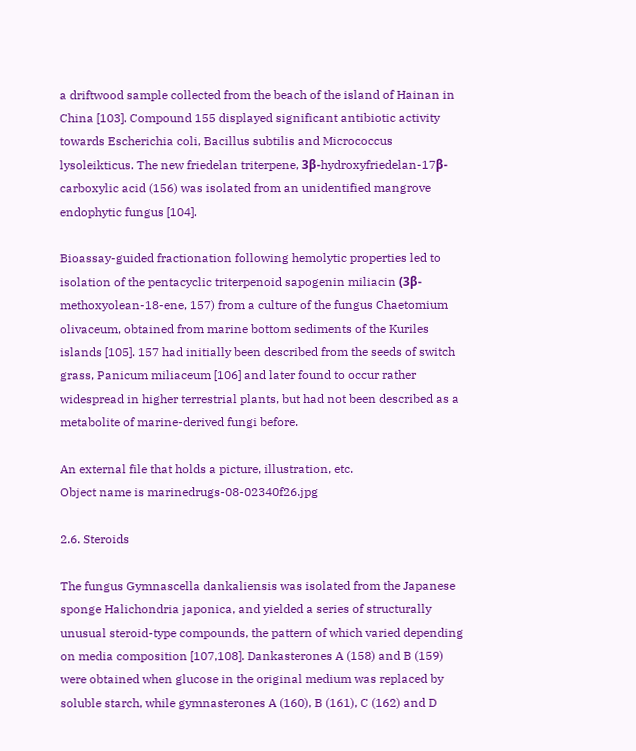a driftwood sample collected from the beach of the island of Hainan in China [103]. Compound 155 displayed significant antibiotic activity towards Escherichia coli, Bacillus subtilis and Micrococcus lysoleikticus. The new friedelan triterpene, 3β-hydroxyfriedelan-17β-carboxylic acid (156) was isolated from an unidentified mangrove endophytic fungus [104].

Bioassay-guided fractionation following hemolytic properties led to isolation of the pentacyclic triterpenoid sapogenin miliacin (3β-methoxyolean-18-ene, 157) from a culture of the fungus Chaetomium olivaceum, obtained from marine bottom sediments of the Kuriles islands [105]. 157 had initially been described from the seeds of switch grass, Panicum miliaceum [106] and later found to occur rather widespread in higher terrestrial plants, but had not been described as a metabolite of marine-derived fungi before.

An external file that holds a picture, illustration, etc.
Object name is marinedrugs-08-02340f26.jpg

2.6. Steroids

The fungus Gymnascella dankaliensis was isolated from the Japanese sponge Halichondria japonica, and yielded a series of structurally unusual steroid-type compounds, the pattern of which varied depending on media composition [107,108]. Dankasterones A (158) and B (159) were obtained when glucose in the original medium was replaced by soluble starch, while gymnasterones A (160), B (161), C (162) and D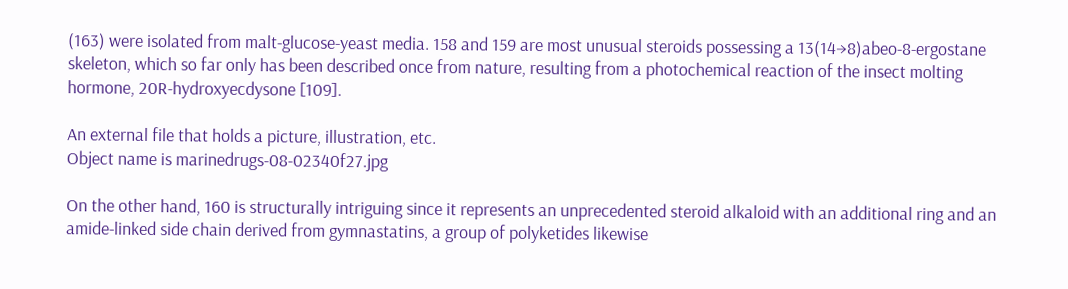(163) were isolated from malt-glucose-yeast media. 158 and 159 are most unusual steroids possessing a 13(14→8)abeo-8-ergostane skeleton, which so far only has been described once from nature, resulting from a photochemical reaction of the insect molting hormone, 20R-hydroxyecdysone [109].

An external file that holds a picture, illustration, etc.
Object name is marinedrugs-08-02340f27.jpg

On the other hand, 160 is structurally intriguing since it represents an unprecedented steroid alkaloid with an additional ring and an amide-linked side chain derived from gymnastatins, a group of polyketides likewise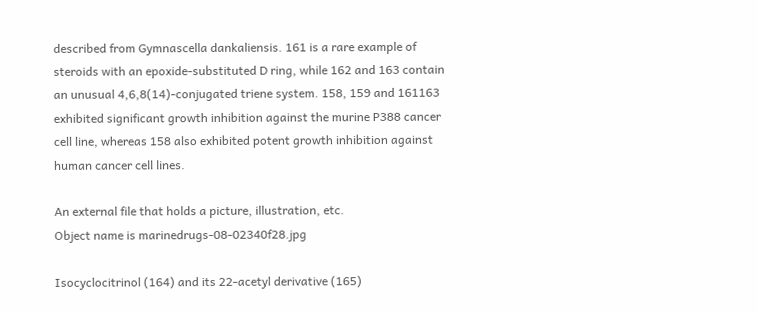described from Gymnascella dankaliensis. 161 is a rare example of steroids with an epoxide-substituted D ring, while 162 and 163 contain an unusual 4,6,8(14)-conjugated triene system. 158, 159 and 161163 exhibited significant growth inhibition against the murine P388 cancer cell line, whereas 158 also exhibited potent growth inhibition against human cancer cell lines.

An external file that holds a picture, illustration, etc.
Object name is marinedrugs-08-02340f28.jpg

Isocyclocitrinol (164) and its 22-acetyl derivative (165)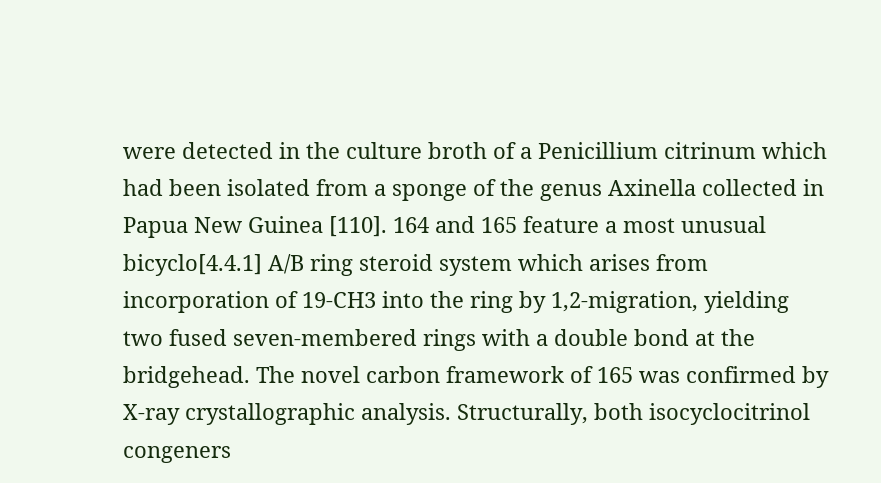were detected in the culture broth of a Penicillium citrinum which had been isolated from a sponge of the genus Axinella collected in Papua New Guinea [110]. 164 and 165 feature a most unusual bicyclo[4.4.1] A/B ring steroid system which arises from incorporation of 19-CH3 into the ring by 1,2-migration, yielding two fused seven-membered rings with a double bond at the bridgehead. The novel carbon framework of 165 was confirmed by X-ray crystallographic analysis. Structurally, both isocyclocitrinol congeners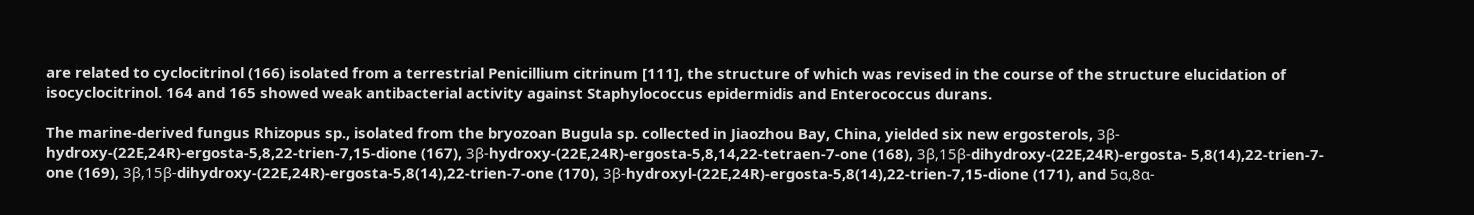are related to cyclocitrinol (166) isolated from a terrestrial Penicillium citrinum [111], the structure of which was revised in the course of the structure elucidation of isocyclocitrinol. 164 and 165 showed weak antibacterial activity against Staphylococcus epidermidis and Enterococcus durans.

The marine-derived fungus Rhizopus sp., isolated from the bryozoan Bugula sp. collected in Jiaozhou Bay, China, yielded six new ergosterols, 3β-hydroxy-(22E,24R)-ergosta-5,8,22-trien-7,15-dione (167), 3β-hydroxy-(22E,24R)-ergosta-5,8,14,22-tetraen-7-one (168), 3β,15β-dihydroxy-(22E,24R)-ergosta- 5,8(14),22-trien-7-one (169), 3β,15β-dihydroxy-(22E,24R)-ergosta-5,8(14),22-trien-7-one (170), 3β-hydroxyl-(22E,24R)-ergosta-5,8(14),22-trien-7,15-dione (171), and 5α,8α-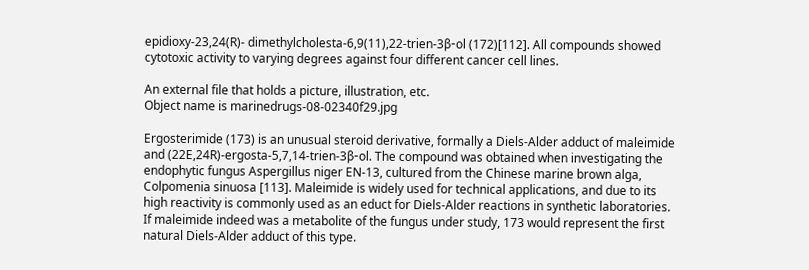epidioxy-23,24(R)- dimethylcholesta-6,9(11),22-trien-3β-ol (172)[112]. All compounds showed cytotoxic activity to varying degrees against four different cancer cell lines.

An external file that holds a picture, illustration, etc.
Object name is marinedrugs-08-02340f29.jpg

Ergosterimide (173) is an unusual steroid derivative, formally a Diels-Alder adduct of maleimide and (22E,24R)-ergosta-5,7,14-trien-3β-ol. The compound was obtained when investigating the endophytic fungus Aspergillus niger EN-13, cultured from the Chinese marine brown alga, Colpomenia sinuosa [113]. Maleimide is widely used for technical applications, and due to its high reactivity is commonly used as an educt for Diels-Alder reactions in synthetic laboratories. If maleimide indeed was a metabolite of the fungus under study, 173 would represent the first natural Diels-Alder adduct of this type.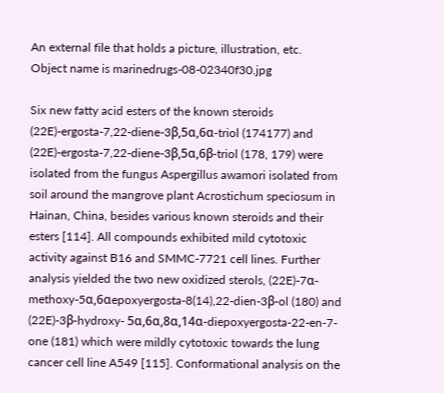An external file that holds a picture, illustration, etc.
Object name is marinedrugs-08-02340f30.jpg

Six new fatty acid esters of the known steroids (22E)-ergosta-7,22-diene-3β,5α,6α-triol (174177) and (22E)-ergosta-7,22-diene-3β,5α,6β-triol (178, 179) were isolated from the fungus Aspergillus awamori isolated from soil around the mangrove plant Acrostichum speciosum in Hainan, China, besides various known steroids and their esters [114]. All compounds exhibited mild cytotoxic activity against B16 and SMMC-7721 cell lines. Further analysis yielded the two new oxidized sterols, (22E)-7α-methoxy-5α,6αepoxyergosta-8(14),22-dien-3β-ol (180) and (22E)-3β-hydroxy- 5α,6α,8α,14α-diepoxyergosta-22-en-7-one (181) which were mildly cytotoxic towards the lung cancer cell line A549 [115]. Conformational analysis on the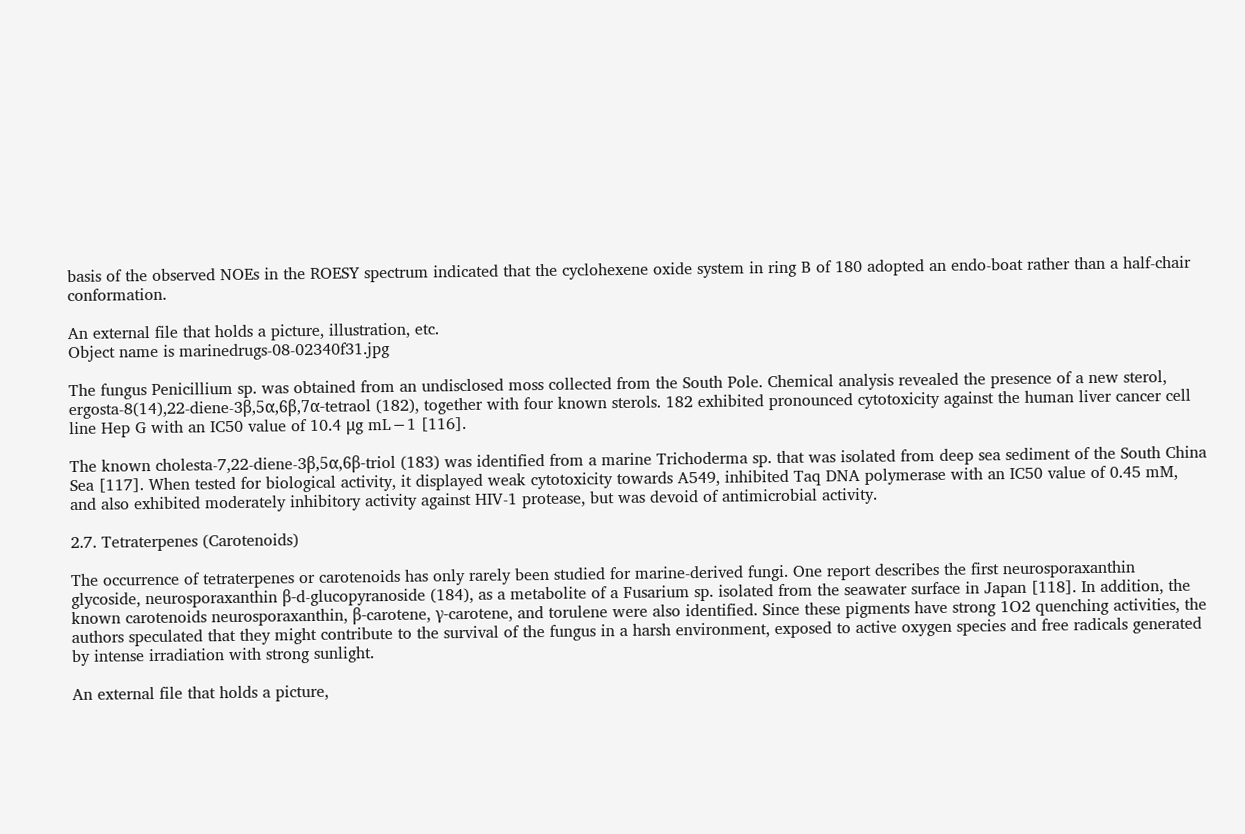basis of the observed NOEs in the ROESY spectrum indicated that the cyclohexene oxide system in ring B of 180 adopted an endo-boat rather than a half-chair conformation.

An external file that holds a picture, illustration, etc.
Object name is marinedrugs-08-02340f31.jpg

The fungus Penicillium sp. was obtained from an undisclosed moss collected from the South Pole. Chemical analysis revealed the presence of a new sterol, ergosta-8(14),22-diene-3β,5α,6β,7α-tetraol (182), together with four known sterols. 182 exhibited pronounced cytotoxicity against the human liver cancer cell line Hep G with an IC50 value of 10.4 μg mL−1 [116].

The known cholesta-7,22-diene-3β,5α,6β-triol (183) was identified from a marine Trichoderma sp. that was isolated from deep sea sediment of the South China Sea [117]. When tested for biological activity, it displayed weak cytotoxicity towards A549, inhibited Taq DNA polymerase with an IC50 value of 0.45 mM, and also exhibited moderately inhibitory activity against HIV-1 protease, but was devoid of antimicrobial activity.

2.7. Tetraterpenes (Carotenoids)

The occurrence of tetraterpenes or carotenoids has only rarely been studied for marine-derived fungi. One report describes the first neurosporaxanthin glycoside, neurosporaxanthin β-d-glucopyranoside (184), as a metabolite of a Fusarium sp. isolated from the seawater surface in Japan [118]. In addition, the known carotenoids neurosporaxanthin, β-carotene, γ-carotene, and torulene were also identified. Since these pigments have strong 1O2 quenching activities, the authors speculated that they might contribute to the survival of the fungus in a harsh environment, exposed to active oxygen species and free radicals generated by intense irradiation with strong sunlight.

An external file that holds a picture,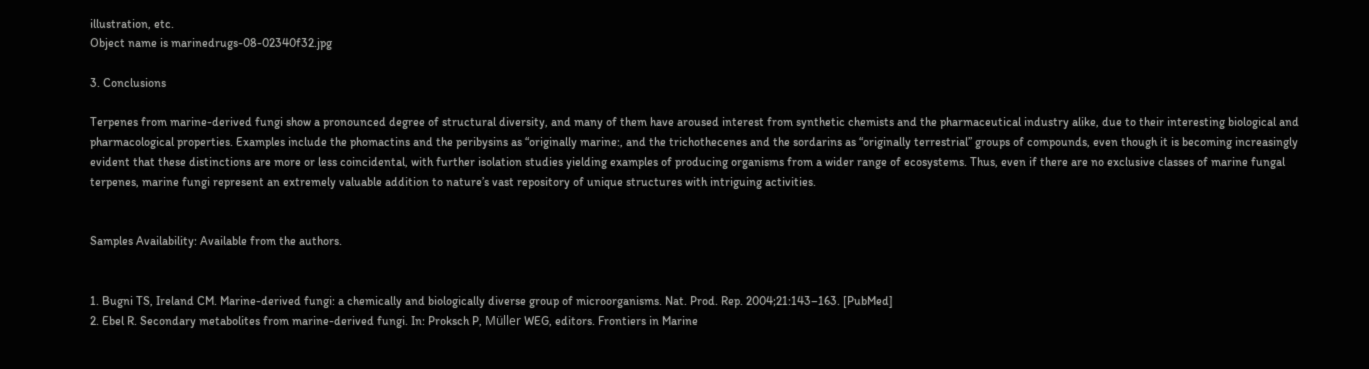illustration, etc.
Object name is marinedrugs-08-02340f32.jpg

3. Conclusions

Terpenes from marine-derived fungi show a pronounced degree of structural diversity, and many of them have aroused interest from synthetic chemists and the pharmaceutical industry alike, due to their interesting biological and pharmacological properties. Examples include the phomactins and the peribysins as “originally marine:, and the trichothecenes and the sordarins as “originally terrestrial” groups of compounds, even though it is becoming increasingly evident that these distinctions are more or less coincidental, with further isolation studies yielding examples of producing organisms from a wider range of ecosystems. Thus, even if there are no exclusive classes of marine fungal terpenes, marine fungi represent an extremely valuable addition to nature’s vast repository of unique structures with intriguing activities.


Samples Availability: Available from the authors.


1. Bugni TS, Ireland CM. Marine-derived fungi: a chemically and biologically diverse group of microorganisms. Nat. Prod. Rep. 2004;21:143–163. [PubMed]
2. Ebel R. Secondary metabolites from marine-derived fungi. In: Proksch P, Müller WEG, editors. Frontiers in Marine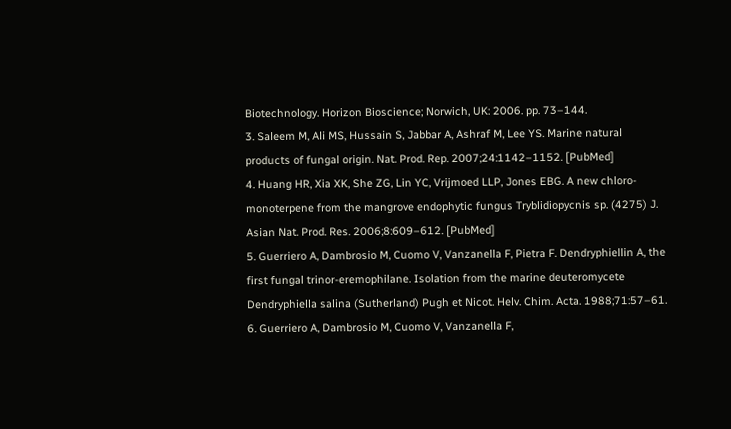Biotechnology. Horizon Bioscience; Norwich, UK: 2006. pp. 73–144.
3. Saleem M, Ali MS, Hussain S, Jabbar A, Ashraf M, Lee YS. Marine natural products of fungal origin. Nat. Prod. Rep. 2007;24:1142–1152. [PubMed]
4. Huang HR, Xia XK, She ZG, Lin YC, Vrijmoed LLP, Jones EBG. A new chloro-monoterpene from the mangrove endophytic fungus Tryblidiopycnis sp. (4275) J. Asian Nat. Prod. Res. 2006;8:609–612. [PubMed]
5. Guerriero A, Dambrosio M, Cuomo V, Vanzanella F, Pietra F. Dendryphiellin A, the first fungal trinor-eremophilane. Isolation from the marine deuteromycete Dendryphiella salina (Sutherland) Pugh et Nicot. Helv. Chim. Acta. 1988;71:57–61.
6. Guerriero A, Dambrosio M, Cuomo V, Vanzanella F,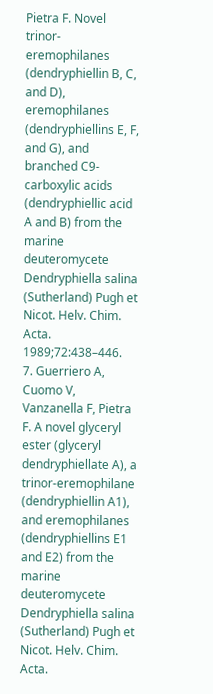Pietra F. Novel trinor-eremophilanes (dendryphiellin B, C, and D), eremophilanes (dendryphiellins E, F, and G), and branched C9-carboxylic acids (dendryphiellic acid A and B) from the marine deuteromycete Dendryphiella salina (Sutherland) Pugh et Nicot. Helv. Chim. Acta. 1989;72:438–446.
7. Guerriero A, Cuomo V, Vanzanella F, Pietra F. A novel glyceryl ester (glyceryl dendryphiellate A), a trinor-eremophilane (dendryphiellin A1), and eremophilanes (dendryphiellins E1 and E2) from the marine deuteromycete Dendryphiella salina (Sutherland) Pugh et Nicot. Helv. Chim. Acta.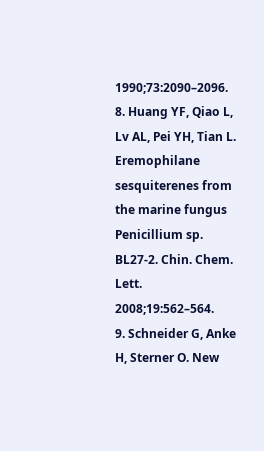1990;73:2090–2096.
8. Huang YF, Qiao L, Lv AL, Pei YH, Tian L. Eremophilane sesquiterenes from the marine fungus Penicillium sp. BL27-2. Chin. Chem. Lett. 2008;19:562–564.
9. Schneider G, Anke H, Sterner O. New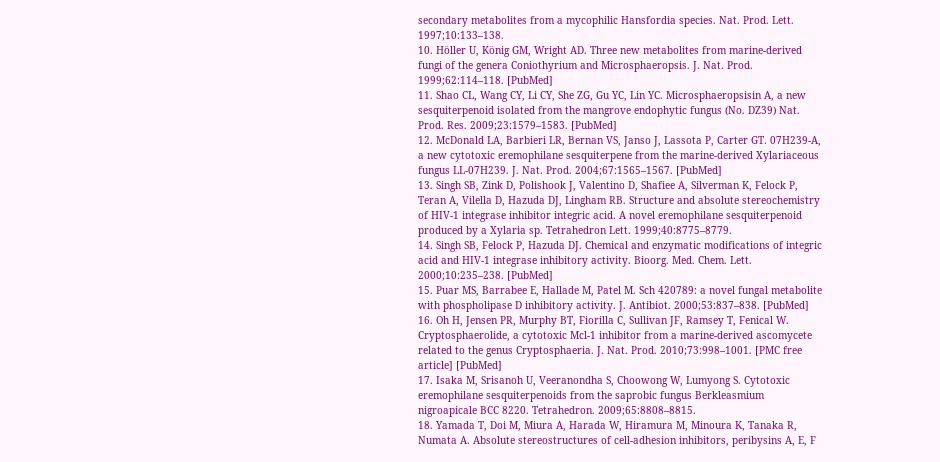secondary metabolites from a mycophilic Hansfordia species. Nat. Prod. Lett. 1997;10:133–138.
10. Höller U, König GM, Wright AD. Three new metabolites from marine-derived fungi of the genera Coniothyrium and Microsphaeropsis. J. Nat. Prod. 1999;62:114–118. [PubMed]
11. Shao CL, Wang CY, Li CY, She ZG, Gu YC, Lin YC. Microsphaeropsisin A, a new sesquiterpenoid isolated from the mangrove endophytic fungus (No. DZ39) Nat. Prod. Res. 2009;23:1579–1583. [PubMed]
12. McDonald LA, Barbieri LR, Bernan VS, Janso J, Lassota P, Carter GT. 07H239-A, a new cytotoxic eremophilane sesquiterpene from the marine-derived Xylariaceous fungus LL-07H239. J. Nat. Prod. 2004;67:1565–1567. [PubMed]
13. Singh SB, Zink D, Polishook J, Valentino D, Shafiee A, Silverman K, Felock P, Teran A, Vilella D, Hazuda DJ, Lingham RB. Structure and absolute stereochemistry of HIV-1 integrase inhibitor integric acid. A novel eremophilane sesquiterpenoid produced by a Xylaria sp. Tetrahedron Lett. 1999;40:8775–8779.
14. Singh SB, Felock P, Hazuda DJ. Chemical and enzymatic modifications of integric acid and HIV-1 integrase inhibitory activity. Bioorg. Med. Chem. Lett. 2000;10:235–238. [PubMed]
15. Puar MS, Barrabee E, Hallade M, Patel M. Sch 420789: a novel fungal metabolite with phospholipase D inhibitory activity. J. Antibiot. 2000;53:837–838. [PubMed]
16. Oh H, Jensen PR, Murphy BT, Fiorilla C, Sullivan JF, Ramsey T, Fenical W. Cryptosphaerolide, a cytotoxic Mcl-1 inhibitor from a marine-derived ascomycete related to the genus Cryptosphaeria. J. Nat. Prod. 2010;73:998–1001. [PMC free article] [PubMed]
17. Isaka M, Srisanoh U, Veeranondha S, Choowong W, Lumyong S. Cytotoxic eremophilane sesquiterpenoids from the saprobic fungus Berkleasmium nigroapicale BCC 8220. Tetrahedron. 2009;65:8808–8815.
18. Yamada T, Doi M, Miura A, Harada W, Hiramura M, Minoura K, Tanaka R, Numata A. Absolute stereostructures of cell-adhesion inhibitors, peribysins A, E, F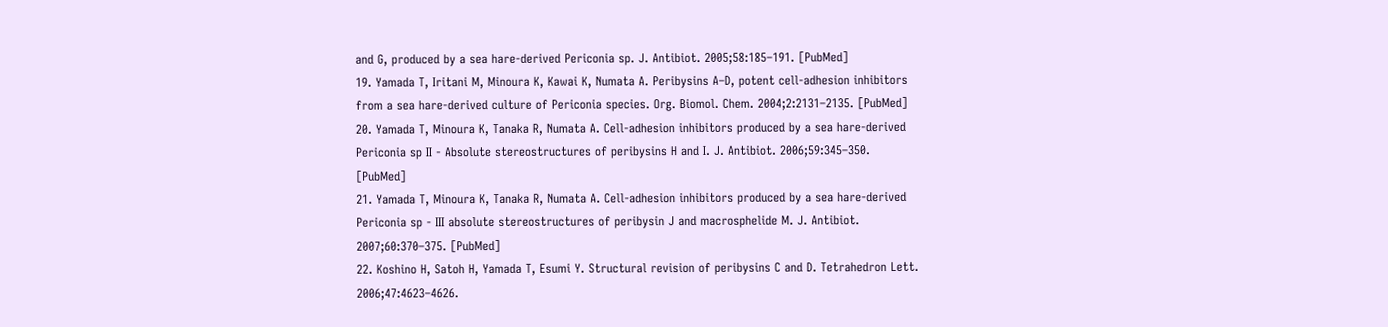and G, produced by a sea hare-derived Periconia sp. J. Antibiot. 2005;58:185–191. [PubMed]
19. Yamada T, Iritani M, Minoura K, Kawai K, Numata A. Peribysins A–D, potent cell-adhesion inhibitors from a sea hare-derived culture of Periconia species. Org. Biomol. Chem. 2004;2:2131–2135. [PubMed]
20. Yamada T, Minoura K, Tanaka R, Numata A. Cell-adhesion inhibitors produced by a sea hare-derived Periconia sp II - Absolute stereostructures of peribysins H and I. J. Antibiot. 2006;59:345–350. [PubMed]
21. Yamada T, Minoura K, Tanaka R, Numata A. Cell-adhesion inhibitors produced by a sea hare-derived Periconia sp - III absolute stereostructures of peribysin J and macrosphelide M. J. Antibiot. 2007;60:370–375. [PubMed]
22. Koshino H, Satoh H, Yamada T, Esumi Y. Structural revision of peribysins C and D. Tetrahedron Lett. 2006;47:4623–4626.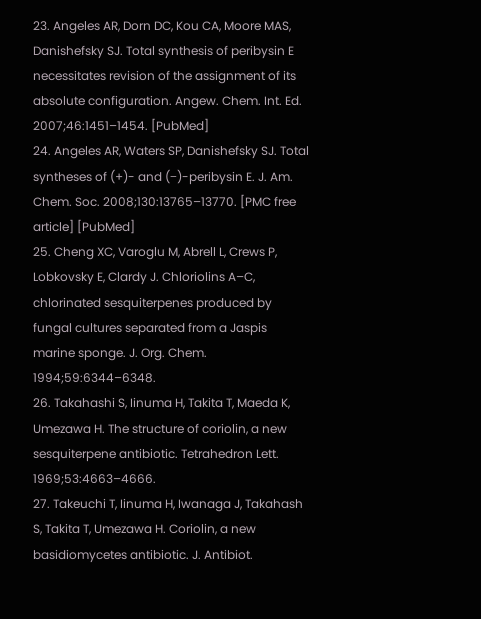23. Angeles AR, Dorn DC, Kou CA, Moore MAS, Danishefsky SJ. Total synthesis of peribysin E necessitates revision of the assignment of its absolute configuration. Angew. Chem. Int. Ed. 2007;46:1451–1454. [PubMed]
24. Angeles AR, Waters SP, Danishefsky SJ. Total syntheses of (+)- and (−)-peribysin E. J. Am. Chem. Soc. 2008;130:13765–13770. [PMC free article] [PubMed]
25. Cheng XC, Varoglu M, Abrell L, Crews P, Lobkovsky E, Clardy J. Chloriolins A–C, chlorinated sesquiterpenes produced by fungal cultures separated from a Jaspis marine sponge. J. Org. Chem. 1994;59:6344–6348.
26. Takahashi S, Iinuma H, Takita T, Maeda K, Umezawa H. The structure of coriolin, a new sesquiterpene antibiotic. Tetrahedron Lett. 1969;53:4663–4666.
27. Takeuchi T, Iinuma H, Iwanaga J, Takahash S, Takita T, Umezawa H. Coriolin, a new basidiomycetes antibiotic. J. Antibiot.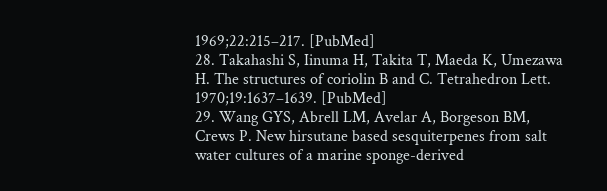1969;22:215–217. [PubMed]
28. Takahashi S, Iinuma H, Takita T, Maeda K, Umezawa H. The structures of coriolin B and C. Tetrahedron Lett. 1970;19:1637–1639. [PubMed]
29. Wang GYS, Abrell LM, Avelar A, Borgeson BM, Crews P. New hirsutane based sesquiterpenes from salt water cultures of a marine sponge-derived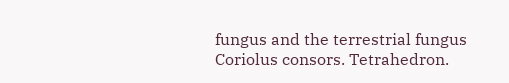fungus and the terrestrial fungus Coriolus consors. Tetrahedron.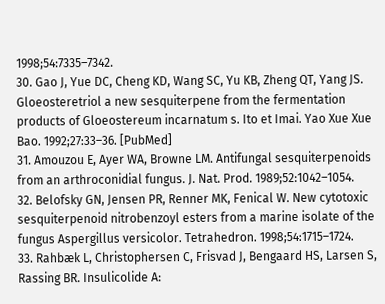1998;54:7335–7342.
30. Gao J, Yue DC, Cheng KD, Wang SC, Yu KB, Zheng QT, Yang JS. Gloeosteretriol a new sesquiterpene from the fermentation products of Gloeostereum incarnatum s. Ito et Imai. Yao Xue Xue Bao. 1992;27:33–36. [PubMed]
31. Amouzou E, Ayer WA, Browne LM. Antifungal sesquiterpenoids from an arthroconidial fungus. J. Nat. Prod. 1989;52:1042–1054.
32. Belofsky GN, Jensen PR, Renner MK, Fenical W. New cytotoxic sesquiterpenoid nitrobenzoyl esters from a marine isolate of the fungus Aspergillus versicolor. Tetrahedron. 1998;54:1715–1724.
33. Rahbæk L, Christophersen C, Frisvad J, Bengaard HS, Larsen S, Rassing BR. Insulicolide A: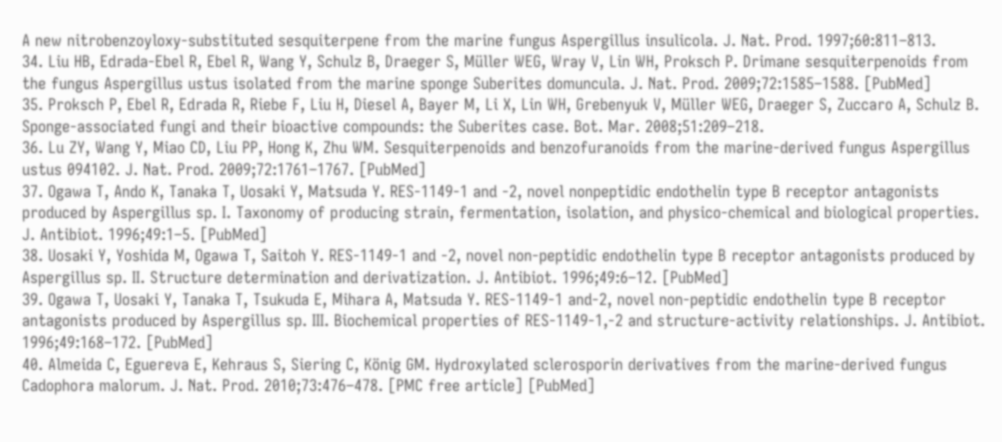A new nitrobenzoyloxy-substituted sesquiterpene from the marine fungus Aspergillus insulicola. J. Nat. Prod. 1997;60:811–813.
34. Liu HB, Edrada-Ebel R, Ebel R, Wang Y, Schulz B, Draeger S, Müller WEG, Wray V, Lin WH, Proksch P. Drimane sesquiterpenoids from the fungus Aspergillus ustus isolated from the marine sponge Suberites domuncula. J. Nat. Prod. 2009;72:1585–1588. [PubMed]
35. Proksch P, Ebel R, Edrada R, Riebe F, Liu H, Diesel A, Bayer M, Li X, Lin WH, Grebenyuk V, Müller WEG, Draeger S, Zuccaro A, Schulz B. Sponge-associated fungi and their bioactive compounds: the Suberites case. Bot. Mar. 2008;51:209–218.
36. Lu ZY, Wang Y, Miao CD, Liu PP, Hong K, Zhu WM. Sesquiterpenoids and benzofuranoids from the marine-derived fungus Aspergillus ustus 094102. J. Nat. Prod. 2009;72:1761–1767. [PubMed]
37. Ogawa T, Ando K, Tanaka T, Uosaki Y, Matsuda Y. RES-1149-1 and -2, novel nonpeptidic endothelin type B receptor antagonists produced by Aspergillus sp. I. Taxonomy of producing strain, fermentation, isolation, and physico-chemical and biological properties. J. Antibiot. 1996;49:1–5. [PubMed]
38. Uosaki Y, Yoshida M, Ogawa T, Saitoh Y. RES-1149-1 and -2, novel non-peptidic endothelin type B receptor antagonists produced by Aspergillus sp. II. Structure determination and derivatization. J. Antibiot. 1996;49:6–12. [PubMed]
39. Ogawa T, Uosaki Y, Tanaka T, Tsukuda E, Mihara A, Matsuda Y. RES-1149-1 and-2, novel non-peptidic endothelin type B receptor antagonists produced by Aspergillus sp. III. Biochemical properties of RES-1149-1,-2 and structure-activity relationships. J. Antibiot. 1996;49:168–172. [PubMed]
40. Almeida C, Eguereva E, Kehraus S, Siering C, König GM. Hydroxylated sclerosporin derivatives from the marine-derived fungus Cadophora malorum. J. Nat. Prod. 2010;73:476–478. [PMC free article] [PubMed]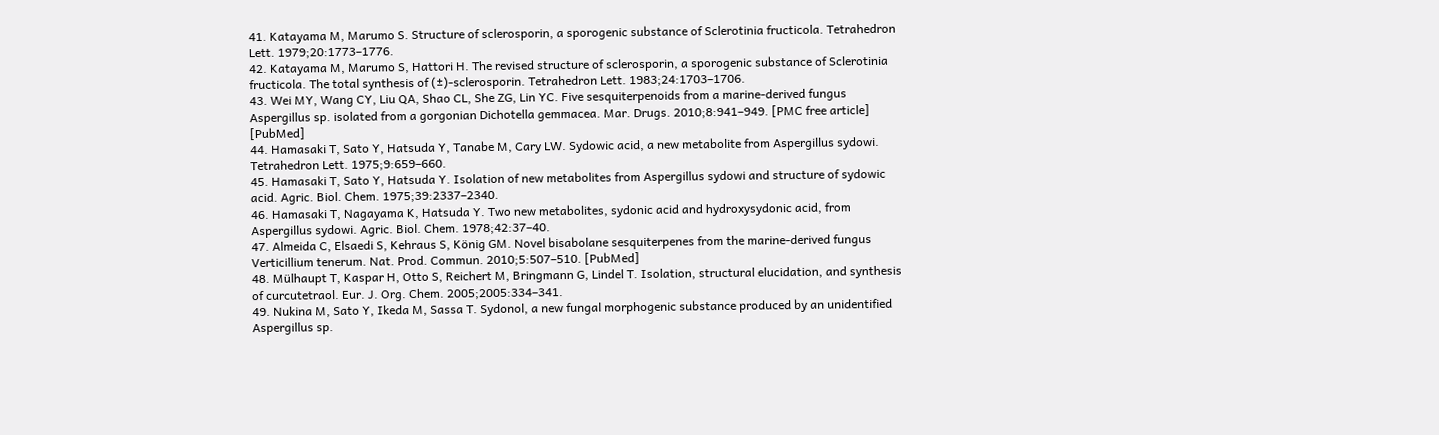41. Katayama M, Marumo S. Structure of sclerosporin, a sporogenic substance of Sclerotinia fructicola. Tetrahedron Lett. 1979;20:1773–1776.
42. Katayama M, Marumo S, Hattori H. The revised structure of sclerosporin, a sporogenic substance of Sclerotinia fructicola. The total synthesis of (±)-sclerosporin. Tetrahedron Lett. 1983;24:1703–1706.
43. Wei MY, Wang CY, Liu QA, Shao CL, She ZG, Lin YC. Five sesquiterpenoids from a marine-derived fungus Aspergillus sp. isolated from a gorgonian Dichotella gemmacea. Mar. Drugs. 2010;8:941–949. [PMC free article] [PubMed]
44. Hamasaki T, Sato Y, Hatsuda Y, Tanabe M, Cary LW. Sydowic acid, a new metabolite from Aspergillus sydowi. Tetrahedron Lett. 1975;9:659–660.
45. Hamasaki T, Sato Y, Hatsuda Y. Isolation of new metabolites from Aspergillus sydowi and structure of sydowic acid. Agric. Biol. Chem. 1975;39:2337–2340.
46. Hamasaki T, Nagayama K, Hatsuda Y. Two new metabolites, sydonic acid and hydroxysydonic acid, from Aspergillus sydowi. Agric. Biol. Chem. 1978;42:37–40.
47. Almeida C, Elsaedi S, Kehraus S, König GM. Novel bisabolane sesquiterpenes from the marine-derived fungus Verticillium tenerum. Nat. Prod. Commun. 2010;5:507–510. [PubMed]
48. Mülhaupt T, Kaspar H, Otto S, Reichert M, Bringmann G, Lindel T. Isolation, structural elucidation, and synthesis of curcutetraol. Eur. J. Org. Chem. 2005;2005:334–341.
49. Nukina M, Sato Y, Ikeda M, Sassa T. Sydonol, a new fungal morphogenic substance produced by an unidentified Aspergillus sp.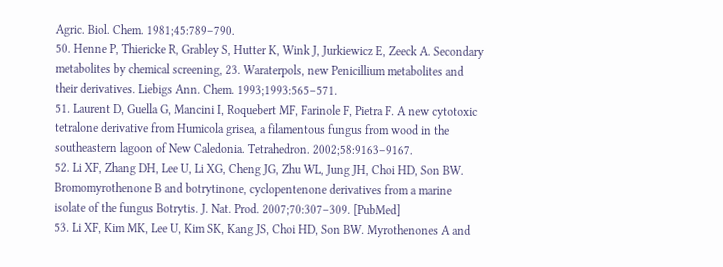Agric. Biol. Chem. 1981;45:789–790.
50. Henne P, Thiericke R, Grabley S, Hutter K, Wink J, Jurkiewicz E, Zeeck A. Secondary metabolites by chemical screening, 23. Waraterpols, new Penicillium metabolites and their derivatives. Liebigs Ann. Chem. 1993;1993:565–571.
51. Laurent D, Guella G, Mancini I, Roquebert MF, Farinole F, Pietra F. A new cytotoxic tetralone derivative from Humicola grisea, a filamentous fungus from wood in the southeastern lagoon of New Caledonia. Tetrahedron. 2002;58:9163–9167.
52. Li XF, Zhang DH, Lee U, Li XG, Cheng JG, Zhu WL, Jung JH, Choi HD, Son BW. Bromomyrothenone B and botrytinone, cyclopentenone derivatives from a marine isolate of the fungus Botrytis. J. Nat. Prod. 2007;70:307–309. [PubMed]
53. Li XF, Kim MK, Lee U, Kim SK, Kang JS, Choi HD, Son BW. Myrothenones A and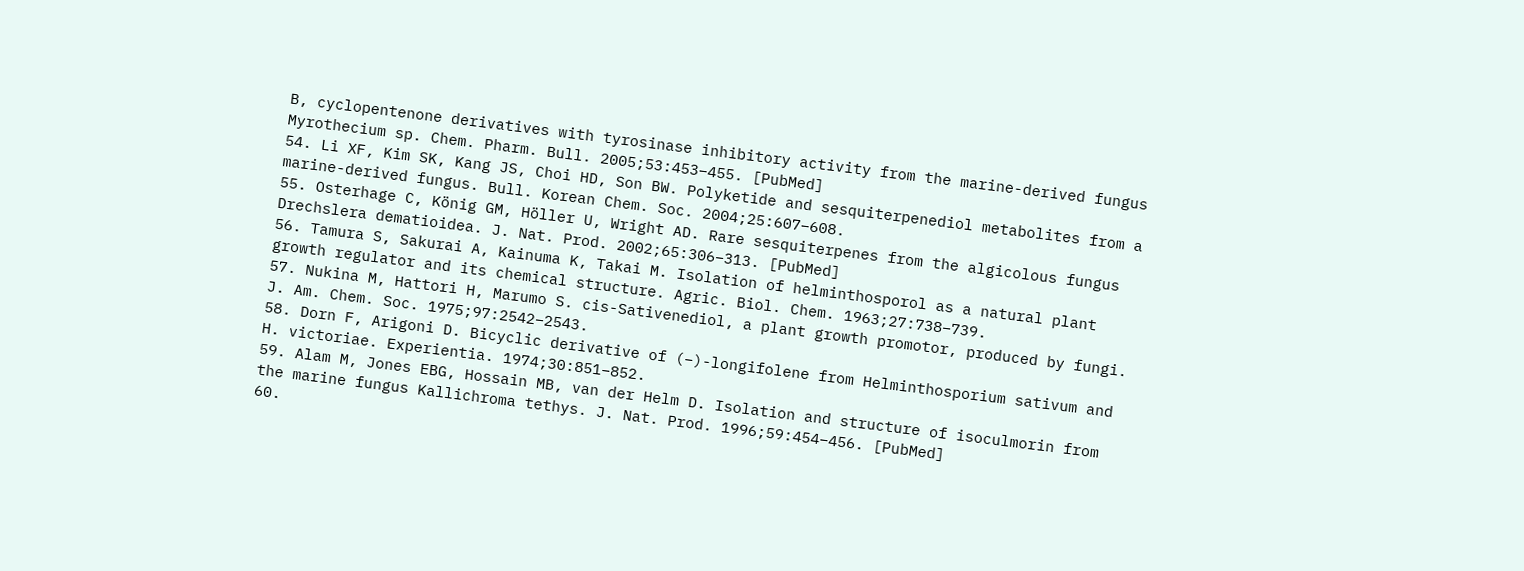B, cyclopentenone derivatives with tyrosinase inhibitory activity from the marine-derived fungus Myrothecium sp. Chem. Pharm. Bull. 2005;53:453–455. [PubMed]
54. Li XF, Kim SK, Kang JS, Choi HD, Son BW. Polyketide and sesquiterpenediol metabolites from a marine-derived fungus. Bull. Korean Chem. Soc. 2004;25:607–608.
55. Osterhage C, König GM, Höller U, Wright AD. Rare sesquiterpenes from the algicolous fungus Drechslera dematioidea. J. Nat. Prod. 2002;65:306–313. [PubMed]
56. Tamura S, Sakurai A, Kainuma K, Takai M. Isolation of helminthosporol as a natural plant growth regulator and its chemical structure. Agric. Biol. Chem. 1963;27:738–739.
57. Nukina M, Hattori H, Marumo S. cis-Sativenediol, a plant growth promotor, produced by fungi. J. Am. Chem. Soc. 1975;97:2542–2543.
58. Dorn F, Arigoni D. Bicyclic derivative of (−)-longifolene from Helminthosporium sativum and H. victoriae. Experientia. 1974;30:851–852.
59. Alam M, Jones EBG, Hossain MB, van der Helm D. Isolation and structure of isoculmorin from the marine fungus Kallichroma tethys. J. Nat. Prod. 1996;59:454–456. [PubMed]
60.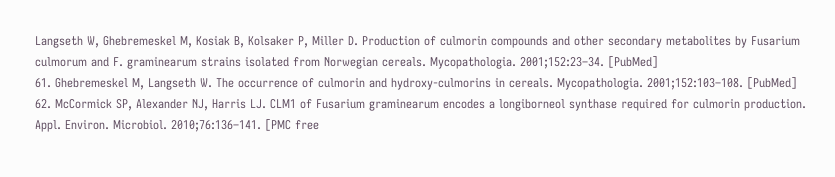Langseth W, Ghebremeskel M, Kosiak B, Kolsaker P, Miller D. Production of culmorin compounds and other secondary metabolites by Fusarium culmorum and F. graminearum strains isolated from Norwegian cereals. Mycopathologia. 2001;152:23–34. [PubMed]
61. Ghebremeskel M, Langseth W. The occurrence of culmorin and hydroxy-culmorins in cereals. Mycopathologia. 2001;152:103–108. [PubMed]
62. McCormick SP, Alexander NJ, Harris LJ. CLM1 of Fusarium graminearum encodes a longiborneol synthase required for culmorin production. Appl. Environ. Microbiol. 2010;76:136–141. [PMC free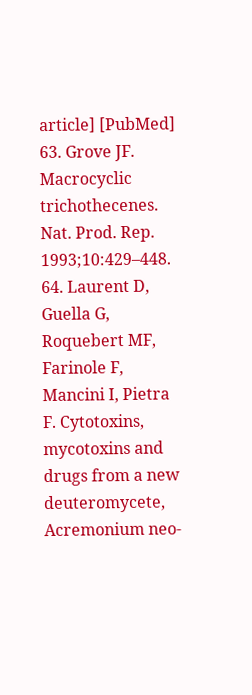article] [PubMed]
63. Grove JF. Macrocyclic trichothecenes. Nat. Prod. Rep. 1993;10:429–448.
64. Laurent D, Guella G, Roquebert MF, Farinole F, Mancini I, Pietra F. Cytotoxins, mycotoxins and drugs from a new deuteromycete, Acremonium neo-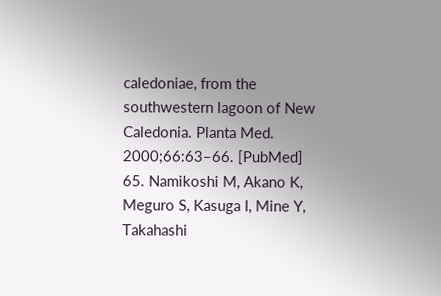caledoniae, from the southwestern lagoon of New Caledonia. Planta Med. 2000;66:63–66. [PubMed]
65. Namikoshi M, Akano K, Meguro S, Kasuga I, Mine Y, Takahashi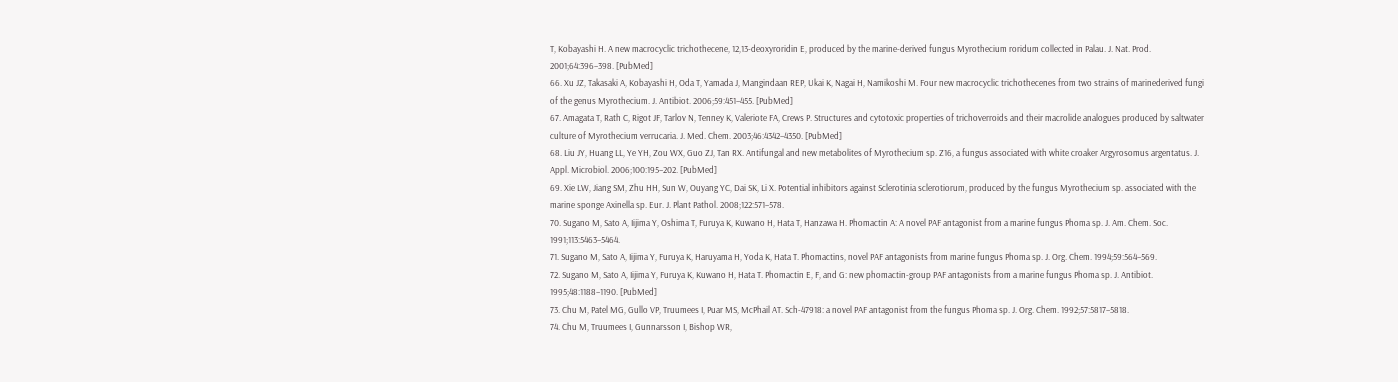T, Kobayashi H. A new macrocyclic trichothecene, 12,13-deoxyroridin E, produced by the marine-derived fungus Myrothecium roridum collected in Palau. J. Nat. Prod. 2001;64:396–398. [PubMed]
66. Xu JZ, Takasaki A, Kobayashi H, Oda T, Yamada J, Mangindaan REP, Ukai K, Nagai H, Namikoshi M. Four new macrocyclic trichothecenes from two strains of marinederived fungi of the genus Myrothecium. J. Antibiot. 2006;59:451–455. [PubMed]
67. Amagata T, Rath C, Rigot JF, Tarlov N, Tenney K, Valeriote FA, Crews P. Structures and cytotoxic properties of trichoverroids and their macrolide analogues produced by saltwater culture of Myrothecium verrucaria. J. Med. Chem. 2003;46:4342–4350. [PubMed]
68. Liu JY, Huang LL, Ye YH, Zou WX, Guo ZJ, Tan RX. Antifungal and new metabolites of Myrothecium sp. Z16, a fungus associated with white croaker Argyrosomus argentatus. J. Appl. Microbiol. 2006;100:195–202. [PubMed]
69. Xie LW, Jiang SM, Zhu HH, Sun W, Ouyang YC, Dai SK, Li X. Potential inhibitors against Sclerotinia sclerotiorum, produced by the fungus Myrothecium sp. associated with the marine sponge Axinella sp. Eur. J. Plant Pathol. 2008;122:571–578.
70. Sugano M, Sato A, Iijima Y, Oshima T, Furuya K, Kuwano H, Hata T, Hanzawa H. Phomactin A: A novel PAF antagonist from a marine fungus Phoma sp. J. Am. Chem. Soc. 1991;113:5463–5464.
71. Sugano M, Sato A, Iijima Y, Furuya K, Haruyama H, Yoda K, Hata T. Phomactins, novel PAF antagonists from marine fungus Phoma sp. J. Org. Chem. 1994;59:564–569.
72. Sugano M, Sato A, Iijima Y, Furuya K, Kuwano H, Hata T. Phomactin E, F, and G: new phomactin-group PAF antagonists from a marine fungus Phoma sp. J. Antibiot. 1995;48:1188–1190. [PubMed]
73. Chu M, Patel MG, Gullo VP, Truumees I, Puar MS, McPhail AT. Sch-47918: a novel PAF antagonist from the fungus Phoma sp. J. Org. Chem. 1992;57:5817–5818.
74. Chu M, Truumees I, Gunnarsson I, Bishop WR,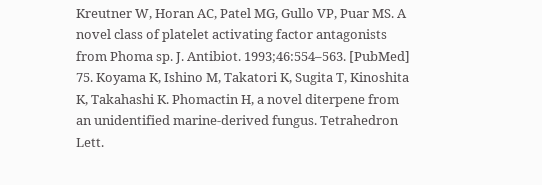Kreutner W, Horan AC, Patel MG, Gullo VP, Puar MS. A novel class of platelet activating factor antagonists from Phoma sp. J. Antibiot. 1993;46:554–563. [PubMed]
75. Koyama K, Ishino M, Takatori K, Sugita T, Kinoshita K, Takahashi K. Phomactin H, a novel diterpene from an unidentified marine-derived fungus. Tetrahedron Lett.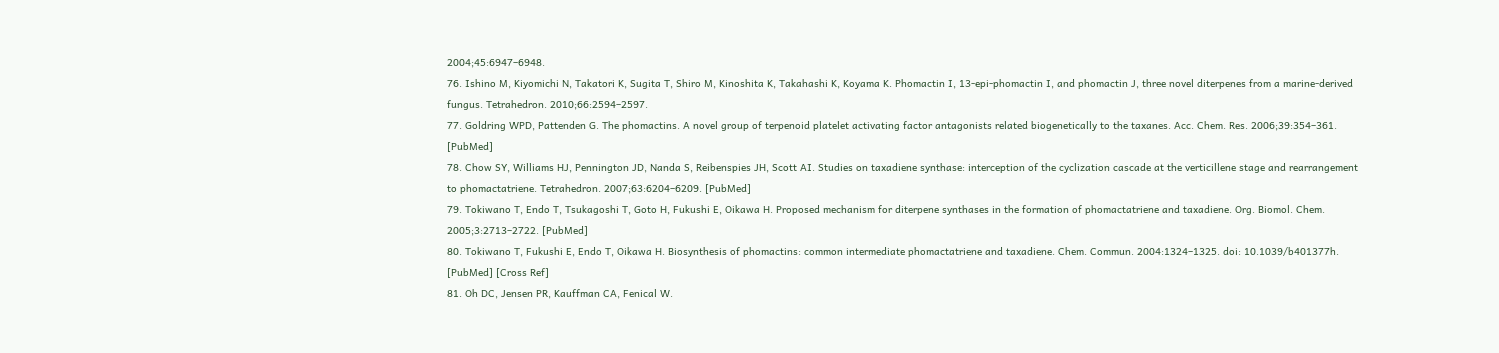2004;45:6947–6948.
76. Ishino M, Kiyomichi N, Takatori K, Sugita T, Shiro M, Kinoshita K, Takahashi K, Koyama K. Phomactin I, 13-epi-phomactin I, and phomactin J, three novel diterpenes from a marine-derived fungus. Tetrahedron. 2010;66:2594–2597.
77. Goldring WPD, Pattenden G. The phomactins. A novel group of terpenoid platelet activating factor antagonists related biogenetically to the taxanes. Acc. Chem. Res. 2006;39:354–361. [PubMed]
78. Chow SY, Williams HJ, Pennington JD, Nanda S, Reibenspies JH, Scott AI. Studies on taxadiene synthase: interception of the cyclization cascade at the verticillene stage and rearrangement to phomactatriene. Tetrahedron. 2007;63:6204–6209. [PubMed]
79. Tokiwano T, Endo T, Tsukagoshi T, Goto H, Fukushi E, Oikawa H. Proposed mechanism for diterpene synthases in the formation of phomactatriene and taxadiene. Org. Biomol. Chem. 2005;3:2713–2722. [PubMed]
80. Tokiwano T, Fukushi E, Endo T, Oikawa H. Biosynthesis of phomactins: common intermediate phomactatriene and taxadiene. Chem. Commun. 2004:1324–1325. doi: 10.1039/b401377h. [PubMed] [Cross Ref]
81. Oh DC, Jensen PR, Kauffman CA, Fenical W.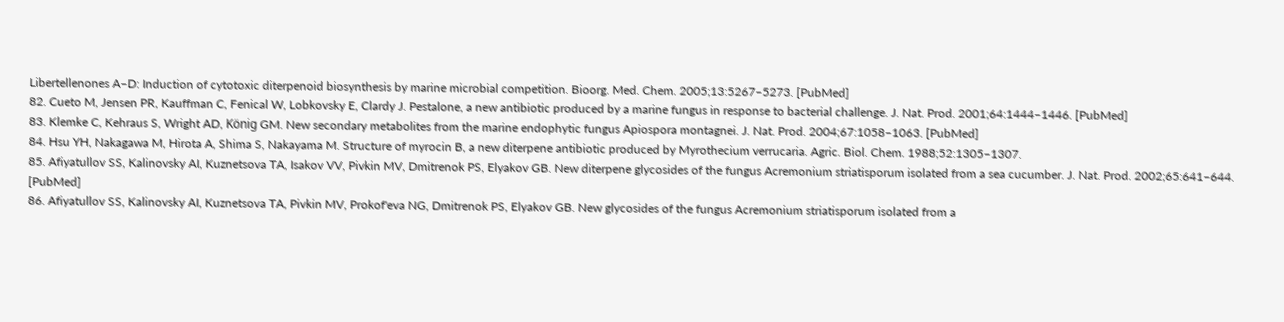Libertellenones A–D: Induction of cytotoxic diterpenoid biosynthesis by marine microbial competition. Bioorg. Med. Chem. 2005;13:5267–5273. [PubMed]
82. Cueto M, Jensen PR, Kauffman C, Fenical W, Lobkovsky E, Clardy J. Pestalone, a new antibiotic produced by a marine fungus in response to bacterial challenge. J. Nat. Prod. 2001;64:1444–1446. [PubMed]
83. Klemke C, Kehraus S, Wright AD, König GM. New secondary metabolites from the marine endophytic fungus Apiospora montagnei. J. Nat. Prod. 2004;67:1058–1063. [PubMed]
84. Hsu YH, Nakagawa M, Hirota A, Shima S, Nakayama M. Structure of myrocin B, a new diterpene antibiotic produced by Myrothecium verrucaria. Agric. Biol. Chem. 1988;52:1305–1307.
85. Afiyatullov SS, Kalinovsky AI, Kuznetsova TA, Isakov VV, Pivkin MV, Dmitrenok PS, Elyakov GB. New diterpene glycosides of the fungus Acremonium striatisporum isolated from a sea cucumber. J. Nat. Prod. 2002;65:641–644. [PubMed]
86. Afiyatullov SS, Kalinovsky AI, Kuznetsova TA, Pivkin MV, Prokof'eva NG, Dmitrenok PS, Elyakov GB. New glycosides of the fungus Acremonium striatisporum isolated from a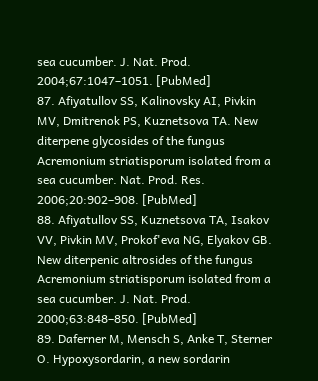sea cucumber. J. Nat. Prod. 2004;67:1047–1051. [PubMed]
87. Afiyatullov SS, Kalinovsky AI, Pivkin MV, Dmitrenok PS, Kuznetsova TA. New diterpene glycosides of the fungus Acremonium striatisporum isolated from a sea cucumber. Nat. Prod. Res. 2006;20:902–908. [PubMed]
88. Afiyatullov SS, Kuznetsova TA, Isakov VV, Pivkin MV, Prokof'eva NG, Elyakov GB. New diterpenic altrosides of the fungus Acremonium striatisporum isolated from a sea cucumber. J. Nat. Prod. 2000;63:848–850. [PubMed]
89. Daferner M, Mensch S, Anke T, Sterner O. Hypoxysordarin, a new sordarin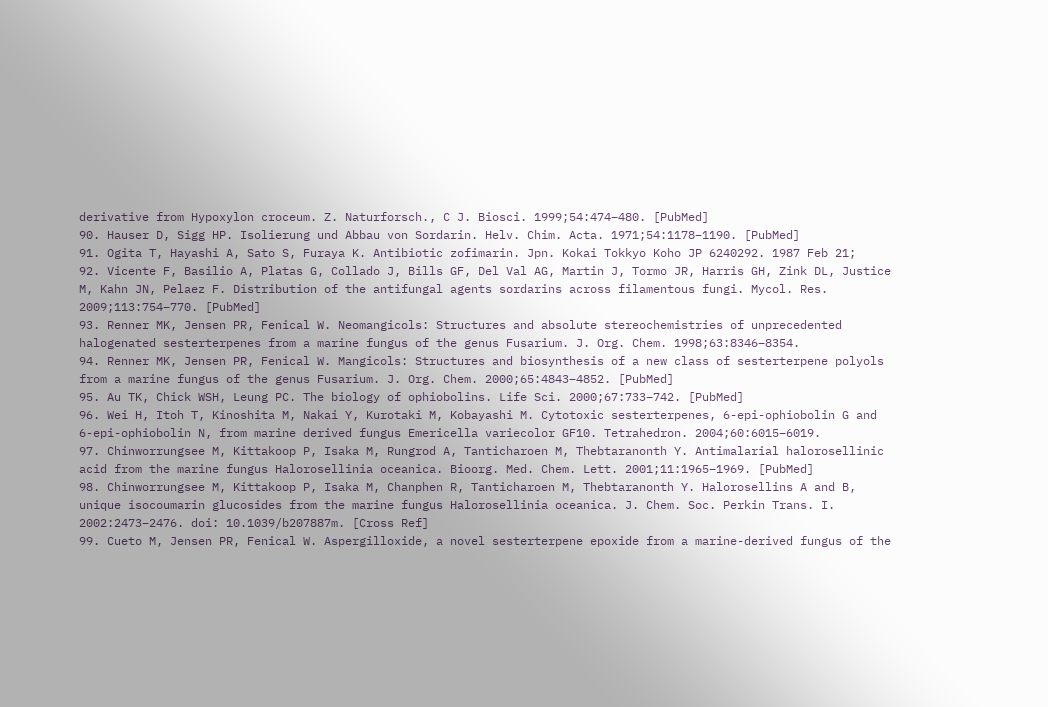derivative from Hypoxylon croceum. Z. Naturforsch., C J. Biosci. 1999;54:474–480. [PubMed]
90. Hauser D, Sigg HP. Isolierung und Abbau von Sordarin. Helv. Chim. Acta. 1971;54:1178–1190. [PubMed]
91. Ogita T, Hayashi A, Sato S, Furaya K. Antibiotic zofimarin. Jpn. Kokai Tokkyo Koho JP 6240292. 1987 Feb 21;
92. Vicente F, Basilio A, Platas G, Collado J, Bills GF, Del Val AG, Martin J, Tormo JR, Harris GH, Zink DL, Justice M, Kahn JN, Pelaez F. Distribution of the antifungal agents sordarins across filamentous fungi. Mycol. Res. 2009;113:754–770. [PubMed]
93. Renner MK, Jensen PR, Fenical W. Neomangicols: Structures and absolute stereochemistries of unprecedented halogenated sesterterpenes from a marine fungus of the genus Fusarium. J. Org. Chem. 1998;63:8346–8354.
94. Renner MK, Jensen PR, Fenical W. Mangicols: Structures and biosynthesis of a new class of sesterterpene polyols from a marine fungus of the genus Fusarium. J. Org. Chem. 2000;65:4843–4852. [PubMed]
95. Au TK, Chick WSH, Leung PC. The biology of ophiobolins. Life Sci. 2000;67:733–742. [PubMed]
96. Wei H, Itoh T, Kinoshita M, Nakai Y, Kurotaki M, Kobayashi M. Cytotoxic sesterterpenes, 6-epi-ophiobolin G and 6-epi-ophiobolin N, from marine derived fungus Emericella variecolor GF10. Tetrahedron. 2004;60:6015–6019.
97. Chinworrungsee M, Kittakoop P, Isaka M, Rungrod A, Tanticharoen M, Thebtaranonth Y. Antimalarial halorosellinic acid from the marine fungus Halorosellinia oceanica. Bioorg. Med. Chem. Lett. 2001;11:1965–1969. [PubMed]
98. Chinworrungsee M, Kittakoop P, Isaka M, Chanphen R, Tanticharoen M, Thebtaranonth Y. Halorosellins A and B, unique isocoumarin glucosides from the marine fungus Halorosellinia oceanica. J. Chem. Soc. Perkin Trans. I. 2002:2473–2476. doi: 10.1039/b207887m. [Cross Ref]
99. Cueto M, Jensen PR, Fenical W. Aspergilloxide, a novel sesterterpene epoxide from a marine-derived fungus of the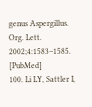genus Aspergillus. Org. Lett. 2002;4:1583–1585. [PubMed]
100. Li LY, Sattler I,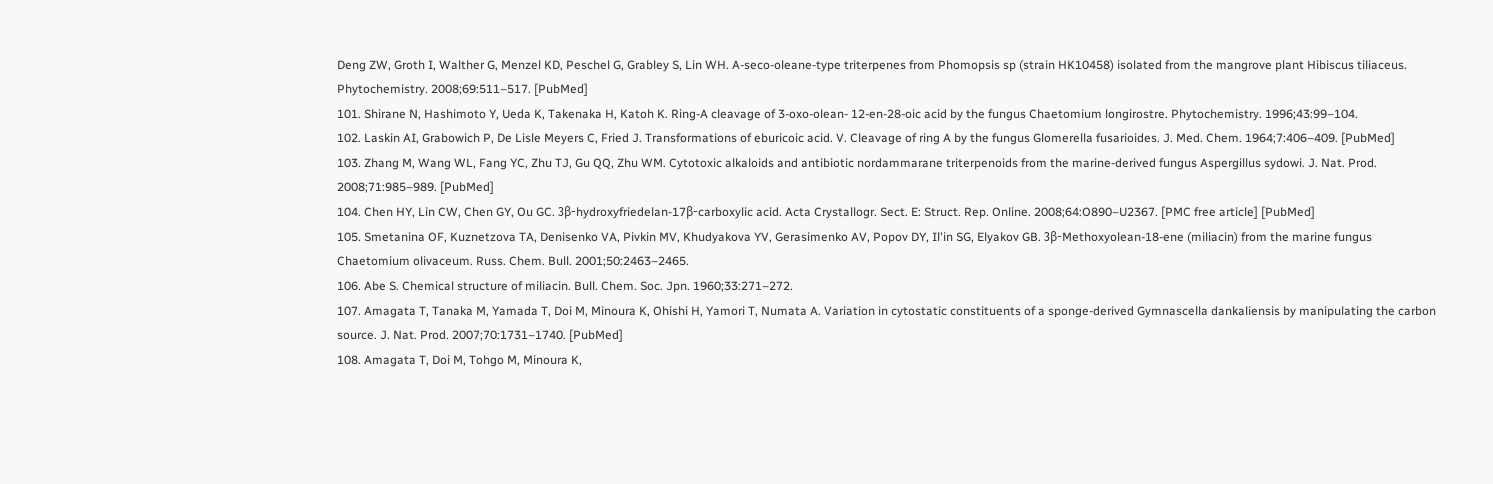Deng ZW, Groth I, Walther G, Menzel KD, Peschel G, Grabley S, Lin WH. A-seco-oleane-type triterpenes from Phomopsis sp (strain HK10458) isolated from the mangrove plant Hibiscus tiliaceus. Phytochemistry. 2008;69:511–517. [PubMed]
101. Shirane N, Hashimoto Y, Ueda K, Takenaka H, Katoh K. Ring-A cleavage of 3-oxo-olean- 12-en-28-oic acid by the fungus Chaetomium longirostre. Phytochemistry. 1996;43:99–104.
102. Laskin AI, Grabowich P, De Lisle Meyers C, Fried J. Transformations of eburicoic acid. V. Cleavage of ring A by the fungus Glomerella fusarioides. J. Med. Chem. 1964;7:406–409. [PubMed]
103. Zhang M, Wang WL, Fang YC, Zhu TJ, Gu QQ, Zhu WM. Cytotoxic alkaloids and antibiotic nordammarane triterpenoids from the marine-derived fungus Aspergillus sydowi. J. Nat. Prod. 2008;71:985–989. [PubMed]
104. Chen HY, Lin CW, Chen GY, Ou GC. 3β-hydroxyfriedelan-17β-carboxylic acid. Acta Crystallogr. Sect. E: Struct. Rep. Online. 2008;64:O890–U2367. [PMC free article] [PubMed]
105. Smetanina OF, Kuznetzova TA, Denisenko VA, Pivkin MV, Khudyakova YV, Gerasimenko AV, Popov DY, Il'in SG, Elyakov GB. 3β-Methoxyolean-18-ene (miliacin) from the marine fungus Chaetomium olivaceum. Russ. Chem. Bull. 2001;50:2463–2465.
106. Abe S. Chemical structure of miliacin. Bull. Chem. Soc. Jpn. 1960;33:271–272.
107. Amagata T, Tanaka M, Yamada T, Doi M, Minoura K, Ohishi H, Yamori T, Numata A. Variation in cytostatic constituents of a sponge-derived Gymnascella dankaliensis by manipulating the carbon source. J. Nat. Prod. 2007;70:1731–1740. [PubMed]
108. Amagata T, Doi M, Tohgo M, Minoura K,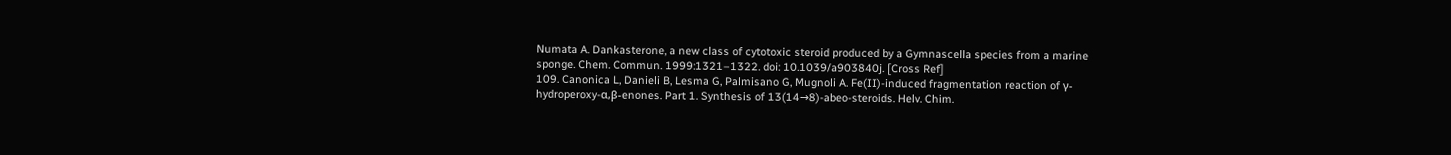Numata A. Dankasterone, a new class of cytotoxic steroid produced by a Gymnascella species from a marine sponge. Chem. Commun. 1999:1321–1322. doi: 10.1039/a903840j. [Cross Ref]
109. Canonica L, Danieli B, Lesma G, Palmisano G, Mugnoli A. Fe(II)-induced fragmentation reaction of γ-hydroperoxy-α,β-enones. Part 1. Synthesis of 13(14→8)-abeo-steroids. Helv. Chim.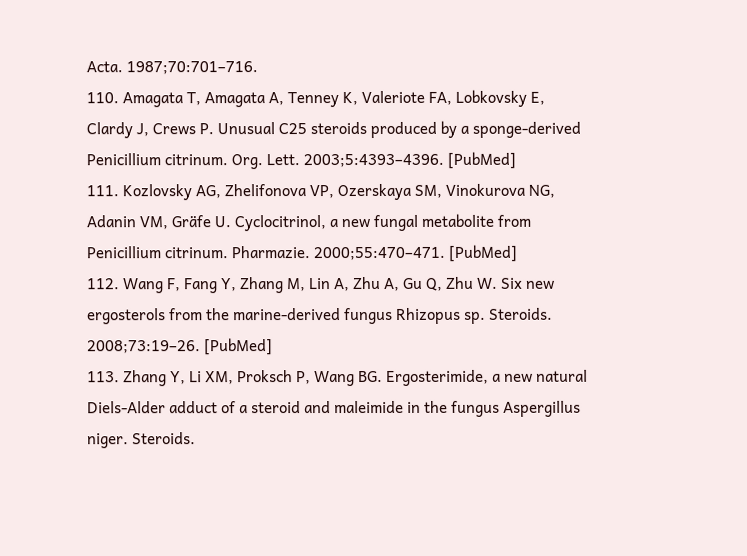Acta. 1987;70:701–716.
110. Amagata T, Amagata A, Tenney K, Valeriote FA, Lobkovsky E, Clardy J, Crews P. Unusual C25 steroids produced by a sponge-derived Penicillium citrinum. Org. Lett. 2003;5:4393–4396. [PubMed]
111. Kozlovsky AG, Zhelifonova VP, Ozerskaya SM, Vinokurova NG, Adanin VM, Gräfe U. Cyclocitrinol, a new fungal metabolite from Penicillium citrinum. Pharmazie. 2000;55:470–471. [PubMed]
112. Wang F, Fang Y, Zhang M, Lin A, Zhu A, Gu Q, Zhu W. Six new ergosterols from the marine-derived fungus Rhizopus sp. Steroids. 2008;73:19–26. [PubMed]
113. Zhang Y, Li XM, Proksch P, Wang BG. Ergosterimide, a new natural Diels-Alder adduct of a steroid and maleimide in the fungus Aspergillus niger. Steroids.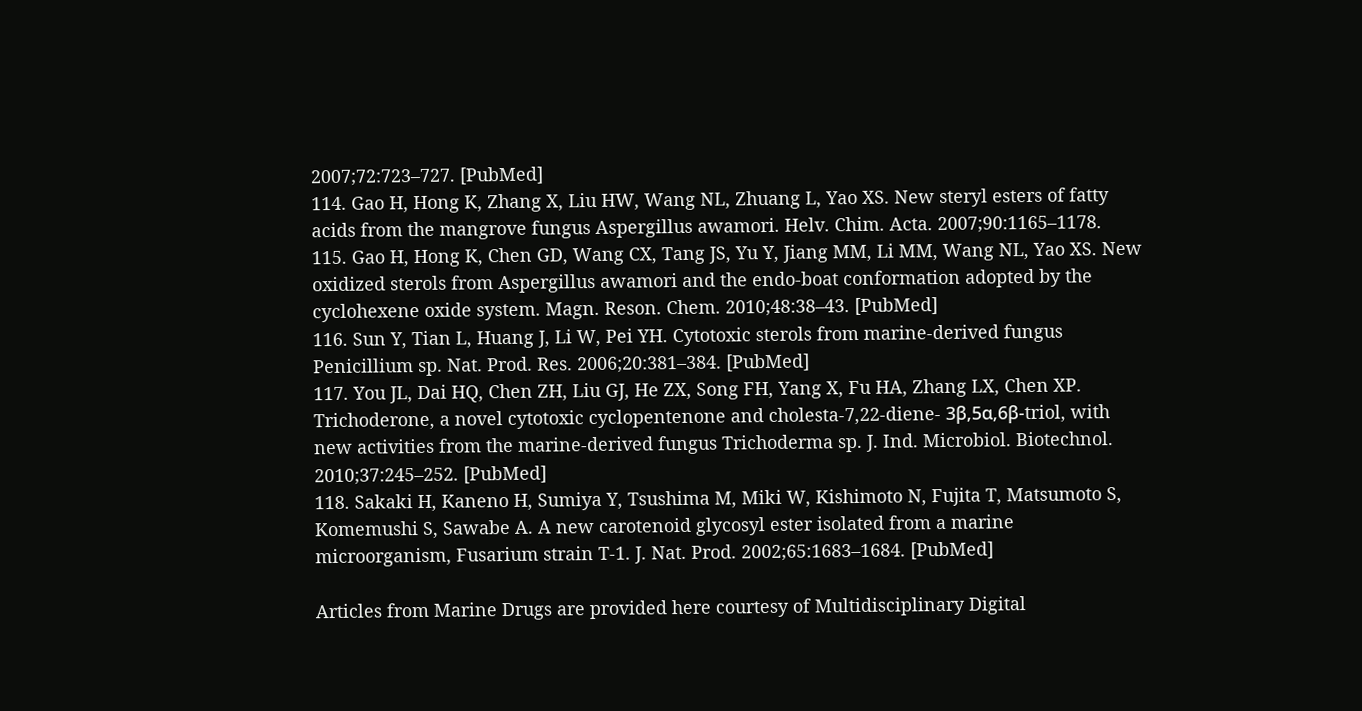2007;72:723–727. [PubMed]
114. Gao H, Hong K, Zhang X, Liu HW, Wang NL, Zhuang L, Yao XS. New steryl esters of fatty acids from the mangrove fungus Aspergillus awamori. Helv. Chim. Acta. 2007;90:1165–1178.
115. Gao H, Hong K, Chen GD, Wang CX, Tang JS, Yu Y, Jiang MM, Li MM, Wang NL, Yao XS. New oxidized sterols from Aspergillus awamori and the endo-boat conformation adopted by the cyclohexene oxide system. Magn. Reson. Chem. 2010;48:38–43. [PubMed]
116. Sun Y, Tian L, Huang J, Li W, Pei YH. Cytotoxic sterols from marine-derived fungus Penicillium sp. Nat. Prod. Res. 2006;20:381–384. [PubMed]
117. You JL, Dai HQ, Chen ZH, Liu GJ, He ZX, Song FH, Yang X, Fu HA, Zhang LX, Chen XP. Trichoderone, a novel cytotoxic cyclopentenone and cholesta-7,22-diene- 3β,5α,6β-triol, with new activities from the marine-derived fungus Trichoderma sp. J. Ind. Microbiol. Biotechnol. 2010;37:245–252. [PubMed]
118. Sakaki H, Kaneno H, Sumiya Y, Tsushima M, Miki W, Kishimoto N, Fujita T, Matsumoto S, Komemushi S, Sawabe A. A new carotenoid glycosyl ester isolated from a marine microorganism, Fusarium strain T-1. J. Nat. Prod. 2002;65:1683–1684. [PubMed]

Articles from Marine Drugs are provided here courtesy of Multidisciplinary Digital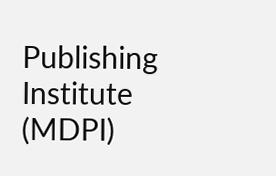Publishing Institute (MDPI)